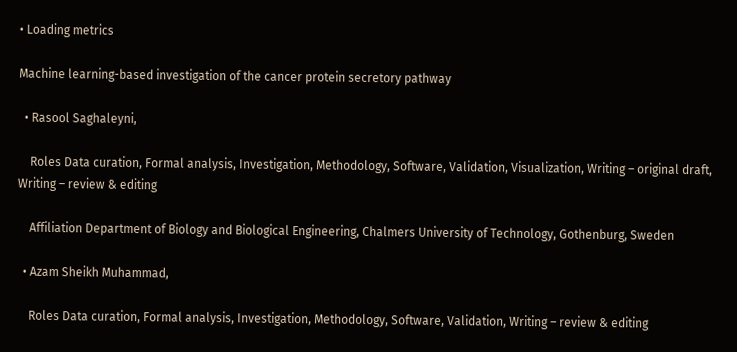• Loading metrics

Machine learning-based investigation of the cancer protein secretory pathway

  • Rasool Saghaleyni,

    Roles Data curation, Formal analysis, Investigation, Methodology, Software, Validation, Visualization, Writing – original draft, Writing – review & editing

    Affiliation Department of Biology and Biological Engineering, Chalmers University of Technology, Gothenburg, Sweden

  • Azam Sheikh Muhammad,

    Roles Data curation, Formal analysis, Investigation, Methodology, Software, Validation, Writing – review & editing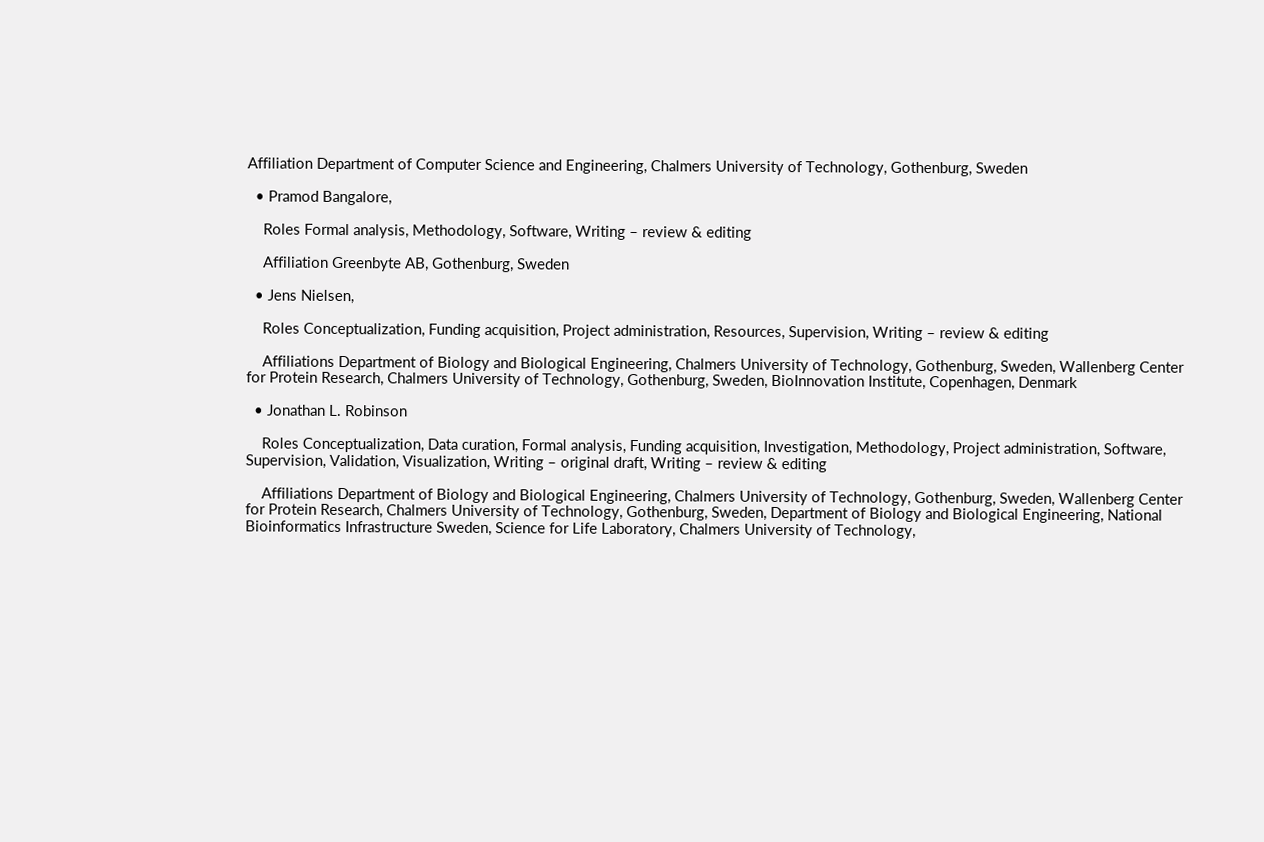Affiliation Department of Computer Science and Engineering, Chalmers University of Technology, Gothenburg, Sweden

  • Pramod Bangalore,

    Roles Formal analysis, Methodology, Software, Writing – review & editing

    Affiliation Greenbyte AB, Gothenburg, Sweden

  • Jens Nielsen,

    Roles Conceptualization, Funding acquisition, Project administration, Resources, Supervision, Writing – review & editing

    Affiliations Department of Biology and Biological Engineering, Chalmers University of Technology, Gothenburg, Sweden, Wallenberg Center for Protein Research, Chalmers University of Technology, Gothenburg, Sweden, BioInnovation Institute, Copenhagen, Denmark

  • Jonathan L. Robinson

    Roles Conceptualization, Data curation, Formal analysis, Funding acquisition, Investigation, Methodology, Project administration, Software, Supervision, Validation, Visualization, Writing – original draft, Writing – review & editing

    Affiliations Department of Biology and Biological Engineering, Chalmers University of Technology, Gothenburg, Sweden, Wallenberg Center for Protein Research, Chalmers University of Technology, Gothenburg, Sweden, Department of Biology and Biological Engineering, National Bioinformatics Infrastructure Sweden, Science for Life Laboratory, Chalmers University of Technology,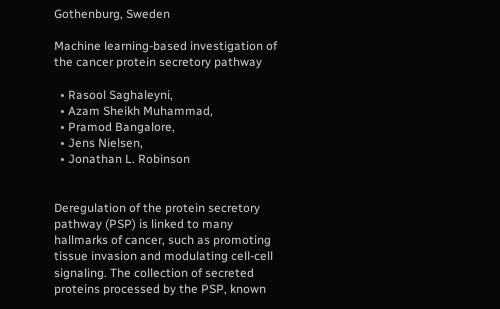Gothenburg, Sweden

Machine learning-based investigation of the cancer protein secretory pathway

  • Rasool Saghaleyni,
  • Azam Sheikh Muhammad,
  • Pramod Bangalore,
  • Jens Nielsen,
  • Jonathan L. Robinson


Deregulation of the protein secretory pathway (PSP) is linked to many hallmarks of cancer, such as promoting tissue invasion and modulating cell-cell signaling. The collection of secreted proteins processed by the PSP, known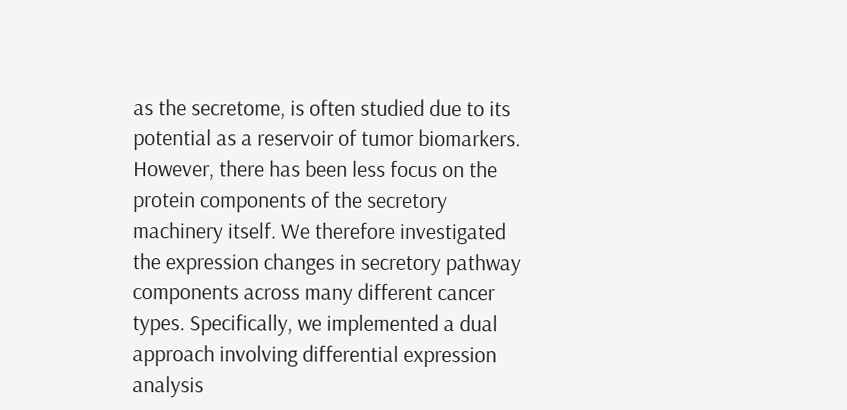as the secretome, is often studied due to its potential as a reservoir of tumor biomarkers. However, there has been less focus on the protein components of the secretory machinery itself. We therefore investigated the expression changes in secretory pathway components across many different cancer types. Specifically, we implemented a dual approach involving differential expression analysis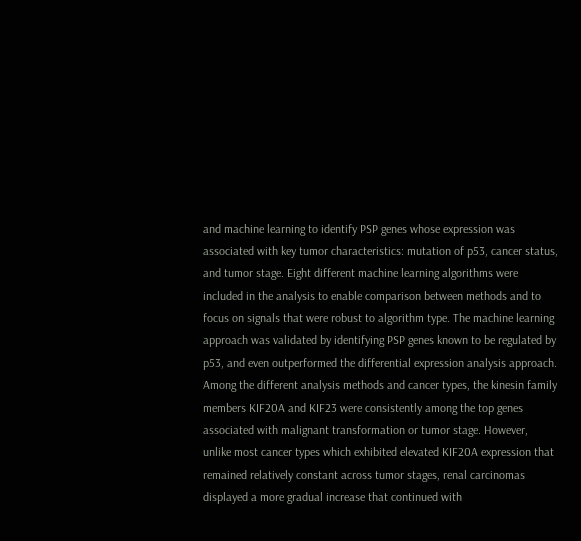and machine learning to identify PSP genes whose expression was associated with key tumor characteristics: mutation of p53, cancer status, and tumor stage. Eight different machine learning algorithms were included in the analysis to enable comparison between methods and to focus on signals that were robust to algorithm type. The machine learning approach was validated by identifying PSP genes known to be regulated by p53, and even outperformed the differential expression analysis approach. Among the different analysis methods and cancer types, the kinesin family members KIF20A and KIF23 were consistently among the top genes associated with malignant transformation or tumor stage. However, unlike most cancer types which exhibited elevated KIF20A expression that remained relatively constant across tumor stages, renal carcinomas displayed a more gradual increase that continued with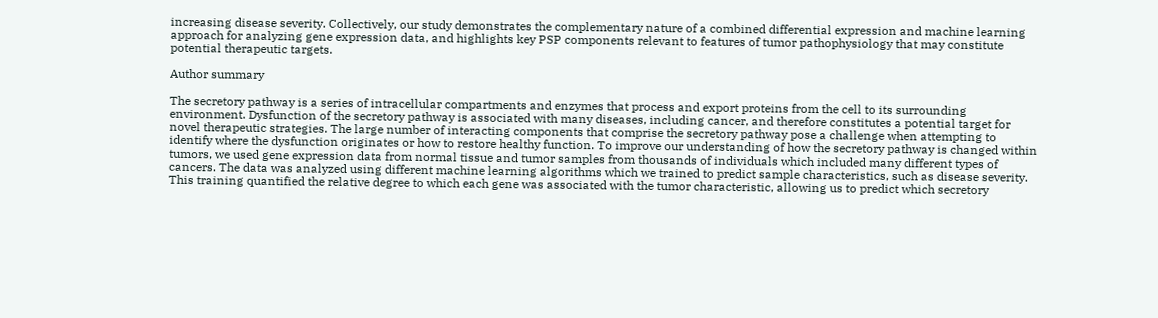increasing disease severity. Collectively, our study demonstrates the complementary nature of a combined differential expression and machine learning approach for analyzing gene expression data, and highlights key PSP components relevant to features of tumor pathophysiology that may constitute potential therapeutic targets.

Author summary

The secretory pathway is a series of intracellular compartments and enzymes that process and export proteins from the cell to its surrounding environment. Dysfunction of the secretory pathway is associated with many diseases, including cancer, and therefore constitutes a potential target for novel therapeutic strategies. The large number of interacting components that comprise the secretory pathway pose a challenge when attempting to identify where the dysfunction originates or how to restore healthy function. To improve our understanding of how the secretory pathway is changed within tumors, we used gene expression data from normal tissue and tumor samples from thousands of individuals which included many different types of cancers. The data was analyzed using different machine learning algorithms which we trained to predict sample characteristics, such as disease severity. This training quantified the relative degree to which each gene was associated with the tumor characteristic, allowing us to predict which secretory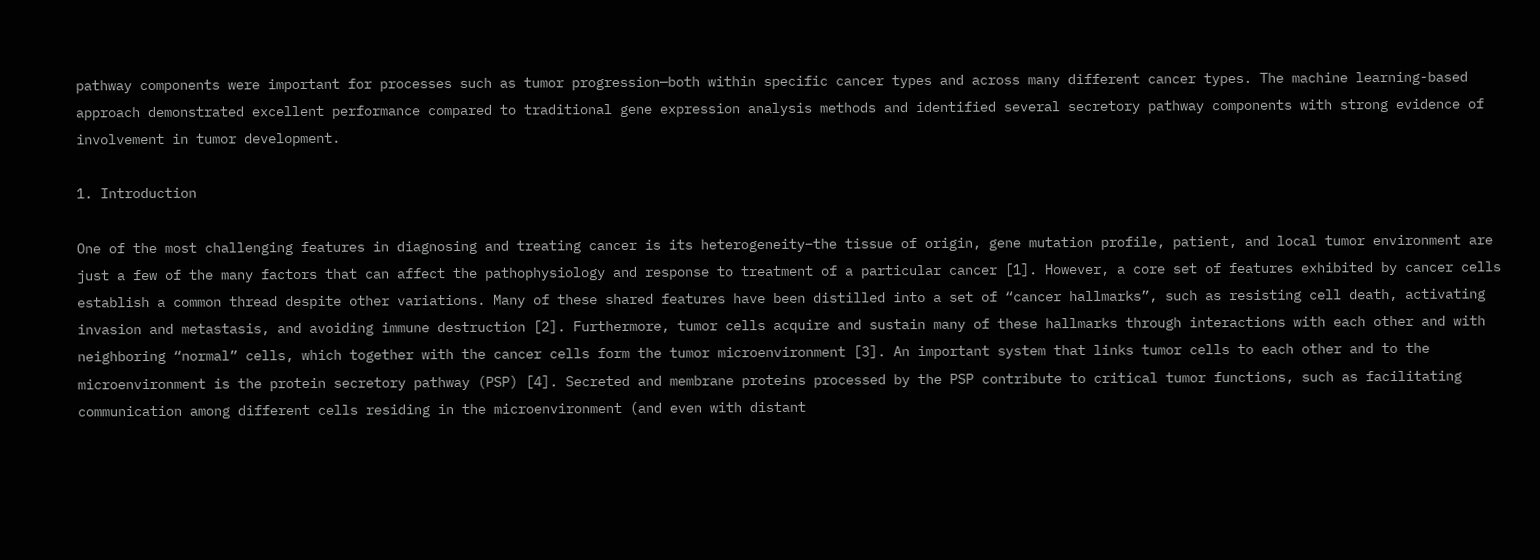pathway components were important for processes such as tumor progression—both within specific cancer types and across many different cancer types. The machine learning-based approach demonstrated excellent performance compared to traditional gene expression analysis methods and identified several secretory pathway components with strong evidence of involvement in tumor development.

1. Introduction

One of the most challenging features in diagnosing and treating cancer is its heterogeneity–the tissue of origin, gene mutation profile, patient, and local tumor environment are just a few of the many factors that can affect the pathophysiology and response to treatment of a particular cancer [1]. However, a core set of features exhibited by cancer cells establish a common thread despite other variations. Many of these shared features have been distilled into a set of “cancer hallmarks”, such as resisting cell death, activating invasion and metastasis, and avoiding immune destruction [2]. Furthermore, tumor cells acquire and sustain many of these hallmarks through interactions with each other and with neighboring “normal” cells, which together with the cancer cells form the tumor microenvironment [3]. An important system that links tumor cells to each other and to the microenvironment is the protein secretory pathway (PSP) [4]. Secreted and membrane proteins processed by the PSP contribute to critical tumor functions, such as facilitating communication among different cells residing in the microenvironment (and even with distant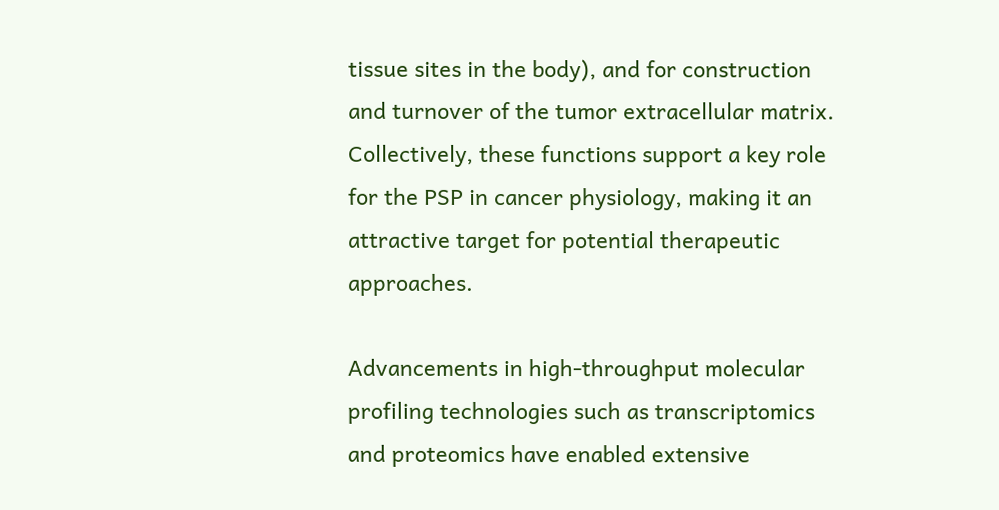tissue sites in the body), and for construction and turnover of the tumor extracellular matrix. Collectively, these functions support a key role for the PSP in cancer physiology, making it an attractive target for potential therapeutic approaches.

Advancements in high-throughput molecular profiling technologies such as transcriptomics and proteomics have enabled extensive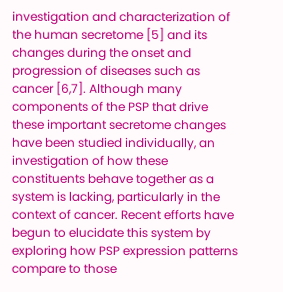investigation and characterization of the human secretome [5] and its changes during the onset and progression of diseases such as cancer [6,7]. Although many components of the PSP that drive these important secretome changes have been studied individually, an investigation of how these constituents behave together as a system is lacking, particularly in the context of cancer. Recent efforts have begun to elucidate this system by exploring how PSP expression patterns compare to those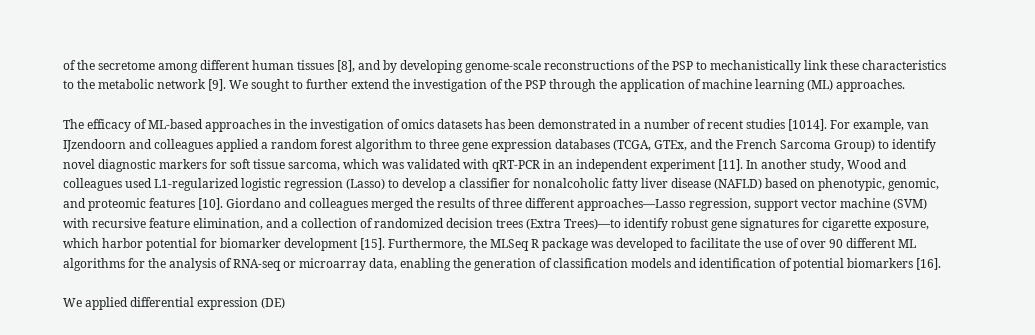of the secretome among different human tissues [8], and by developing genome-scale reconstructions of the PSP to mechanistically link these characteristics to the metabolic network [9]. We sought to further extend the investigation of the PSP through the application of machine learning (ML) approaches.

The efficacy of ML-based approaches in the investigation of omics datasets has been demonstrated in a number of recent studies [1014]. For example, van IJzendoorn and colleagues applied a random forest algorithm to three gene expression databases (TCGA, GTEx, and the French Sarcoma Group) to identify novel diagnostic markers for soft tissue sarcoma, which was validated with qRT-PCR in an independent experiment [11]. In another study, Wood and colleagues used L1-regularized logistic regression (Lasso) to develop a classifier for nonalcoholic fatty liver disease (NAFLD) based on phenotypic, genomic, and proteomic features [10]. Giordano and colleagues merged the results of three different approaches—Lasso regression, support vector machine (SVM) with recursive feature elimination, and a collection of randomized decision trees (Extra Trees)—to identify robust gene signatures for cigarette exposure, which harbor potential for biomarker development [15]. Furthermore, the MLSeq R package was developed to facilitate the use of over 90 different ML algorithms for the analysis of RNA-seq or microarray data, enabling the generation of classification models and identification of potential biomarkers [16].

We applied differential expression (DE)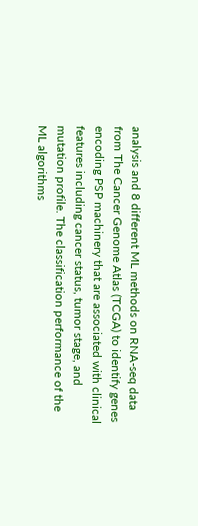analysis and 8 different ML methods on RNA-seq data from The Cancer Genome Atlas (TCGA) to identify genes encoding PSP machinery that are associated with clinical features including cancer status, tumor stage, and mutation profile. The classification performance of the ML algorithms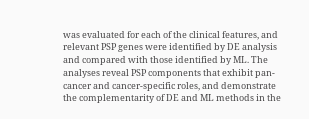was evaluated for each of the clinical features, and relevant PSP genes were identified by DE analysis and compared with those identified by ML. The analyses reveal PSP components that exhibit pan-cancer and cancer-specific roles, and demonstrate the complementarity of DE and ML methods in the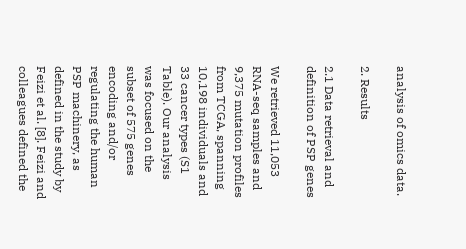analysis of omics data.

2. Results

2.1 Data retrieval and definition of PSP genes

We retrieved 11,053 RNA-seq samples and 9,375 mutation profiles from TCGA, spanning 10,198 individuals and 33 cancer types (S1 Table). Our analysis was focused on the subset of 575 genes encoding and/or regulating the human PSP machinery, as defined in the study by Feizi et al. [8]. Feizi and colleagues defined the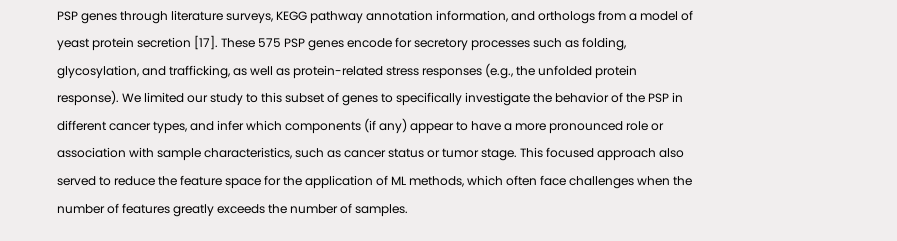PSP genes through literature surveys, KEGG pathway annotation information, and orthologs from a model of yeast protein secretion [17]. These 575 PSP genes encode for secretory processes such as folding, glycosylation, and trafficking, as well as protein-related stress responses (e.g., the unfolded protein response). We limited our study to this subset of genes to specifically investigate the behavior of the PSP in different cancer types, and infer which components (if any) appear to have a more pronounced role or association with sample characteristics, such as cancer status or tumor stage. This focused approach also served to reduce the feature space for the application of ML methods, which often face challenges when the number of features greatly exceeds the number of samples.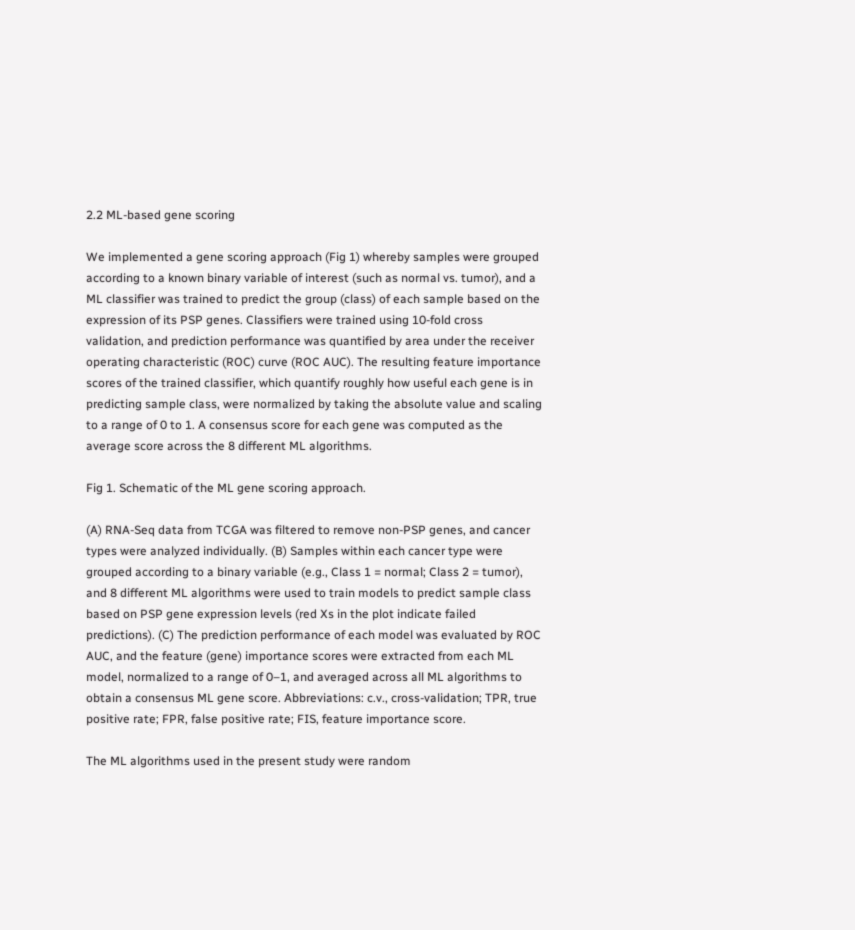2.2 ML-based gene scoring

We implemented a gene scoring approach (Fig 1) whereby samples were grouped according to a known binary variable of interest (such as normal vs. tumor), and a ML classifier was trained to predict the group (class) of each sample based on the expression of its PSP genes. Classifiers were trained using 10-fold cross validation, and prediction performance was quantified by area under the receiver operating characteristic (ROC) curve (ROC AUC). The resulting feature importance scores of the trained classifier, which quantify roughly how useful each gene is in predicting sample class, were normalized by taking the absolute value and scaling to a range of 0 to 1. A consensus score for each gene was computed as the average score across the 8 different ML algorithms.

Fig 1. Schematic of the ML gene scoring approach.

(A) RNA-Seq data from TCGA was filtered to remove non-PSP genes, and cancer types were analyzed individually. (B) Samples within each cancer type were grouped according to a binary variable (e.g., Class 1 = normal; Class 2 = tumor), and 8 different ML algorithms were used to train models to predict sample class based on PSP gene expression levels (red Xs in the plot indicate failed predictions). (C) The prediction performance of each model was evaluated by ROC AUC, and the feature (gene) importance scores were extracted from each ML model, normalized to a range of 0–1, and averaged across all ML algorithms to obtain a consensus ML gene score. Abbreviations: c.v., cross-validation; TPR, true positive rate; FPR, false positive rate; FIS, feature importance score.

The ML algorithms used in the present study were random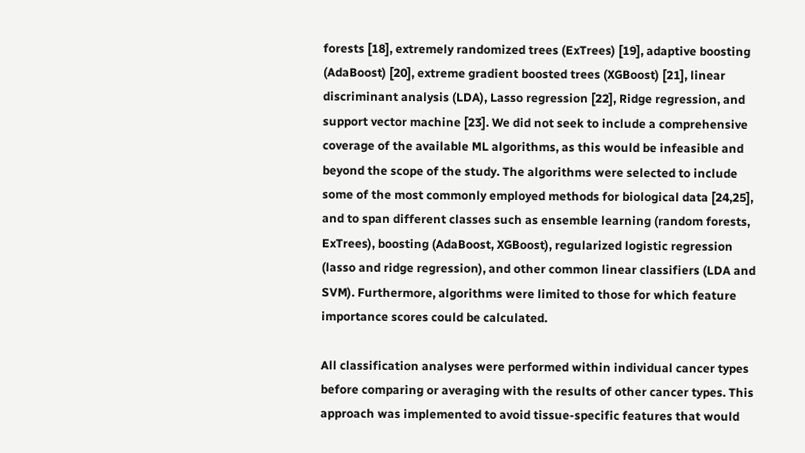forests [18], extremely randomized trees (ExTrees) [19], adaptive boosting (AdaBoost) [20], extreme gradient boosted trees (XGBoost) [21], linear discriminant analysis (LDA), Lasso regression [22], Ridge regression, and support vector machine [23]. We did not seek to include a comprehensive coverage of the available ML algorithms, as this would be infeasible and beyond the scope of the study. The algorithms were selected to include some of the most commonly employed methods for biological data [24,25], and to span different classes such as ensemble learning (random forests, ExTrees), boosting (AdaBoost, XGBoost), regularized logistic regression (lasso and ridge regression), and other common linear classifiers (LDA and SVM). Furthermore, algorithms were limited to those for which feature importance scores could be calculated.

All classification analyses were performed within individual cancer types before comparing or averaging with the results of other cancer types. This approach was implemented to avoid tissue-specific features that would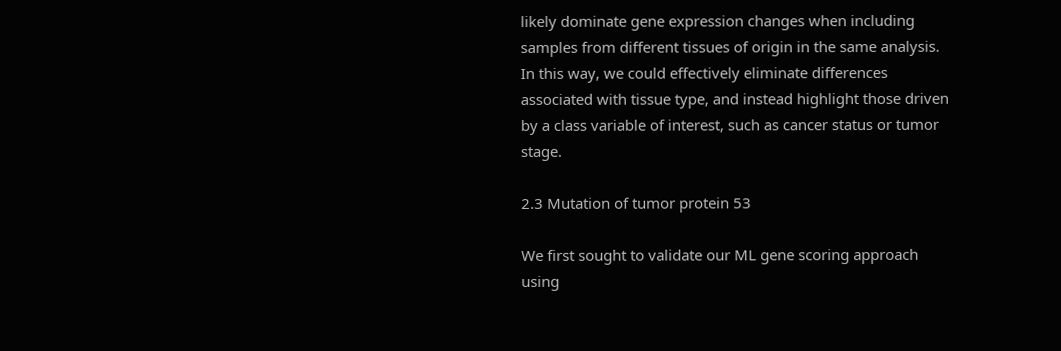likely dominate gene expression changes when including samples from different tissues of origin in the same analysis. In this way, we could effectively eliminate differences associated with tissue type, and instead highlight those driven by a class variable of interest, such as cancer status or tumor stage.

2.3 Mutation of tumor protein 53

We first sought to validate our ML gene scoring approach using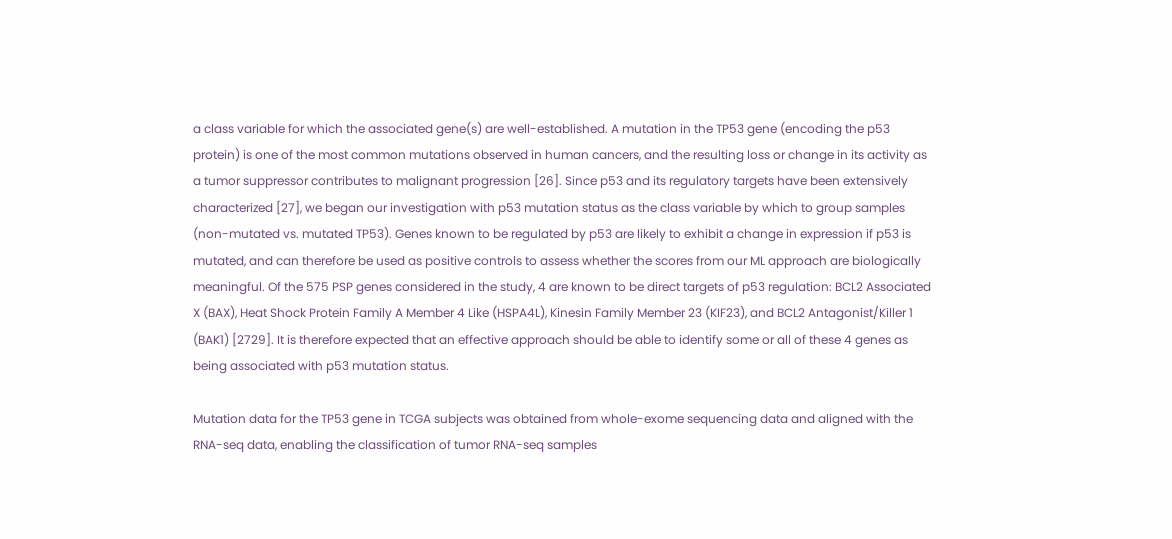a class variable for which the associated gene(s) are well-established. A mutation in the TP53 gene (encoding the p53 protein) is one of the most common mutations observed in human cancers, and the resulting loss or change in its activity as a tumor suppressor contributes to malignant progression [26]. Since p53 and its regulatory targets have been extensively characterized [27], we began our investigation with p53 mutation status as the class variable by which to group samples (non-mutated vs. mutated TP53). Genes known to be regulated by p53 are likely to exhibit a change in expression if p53 is mutated, and can therefore be used as positive controls to assess whether the scores from our ML approach are biologically meaningful. Of the 575 PSP genes considered in the study, 4 are known to be direct targets of p53 regulation: BCL2 Associated X (BAX), Heat Shock Protein Family A Member 4 Like (HSPA4L), Kinesin Family Member 23 (KIF23), and BCL2 Antagonist/Killer 1 (BAK1) [2729]. It is therefore expected that an effective approach should be able to identify some or all of these 4 genes as being associated with p53 mutation status.

Mutation data for the TP53 gene in TCGA subjects was obtained from whole-exome sequencing data and aligned with the RNA-seq data, enabling the classification of tumor RNA-seq samples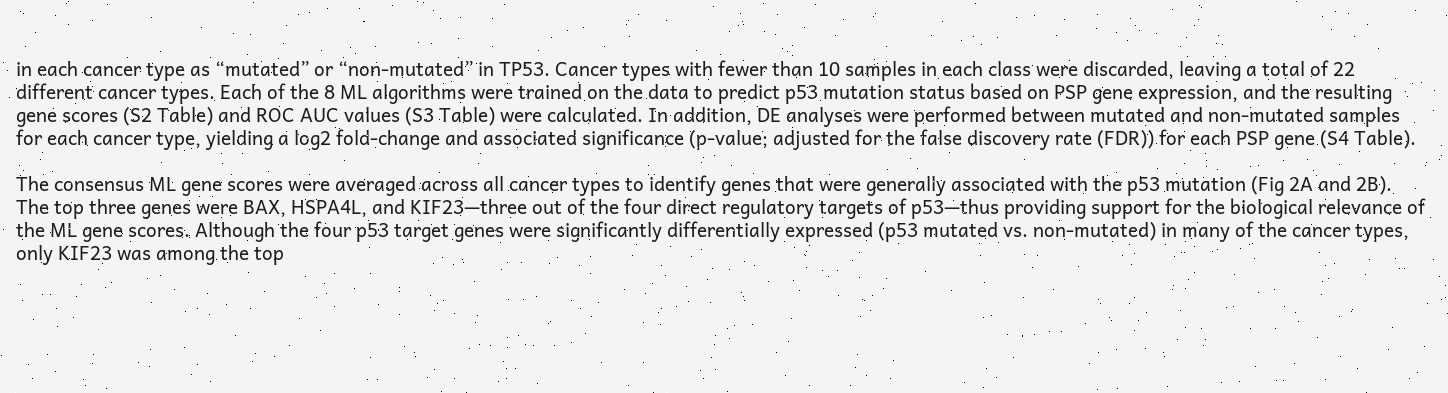in each cancer type as “mutated” or “non-mutated” in TP53. Cancer types with fewer than 10 samples in each class were discarded, leaving a total of 22 different cancer types. Each of the 8 ML algorithms were trained on the data to predict p53 mutation status based on PSP gene expression, and the resulting gene scores (S2 Table) and ROC AUC values (S3 Table) were calculated. In addition, DE analyses were performed between mutated and non-mutated samples for each cancer type, yielding a log2 fold-change and associated significance (p-value; adjusted for the false discovery rate (FDR)) for each PSP gene (S4 Table).

The consensus ML gene scores were averaged across all cancer types to identify genes that were generally associated with the p53 mutation (Fig 2A and 2B). The top three genes were BAX, HSPA4L, and KIF23—three out of the four direct regulatory targets of p53—thus providing support for the biological relevance of the ML gene scores. Although the four p53 target genes were significantly differentially expressed (p53 mutated vs. non-mutated) in many of the cancer types, only KIF23 was among the top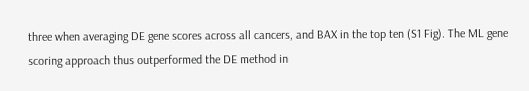three when averaging DE gene scores across all cancers, and BAX in the top ten (S1 Fig). The ML gene scoring approach thus outperformed the DE method in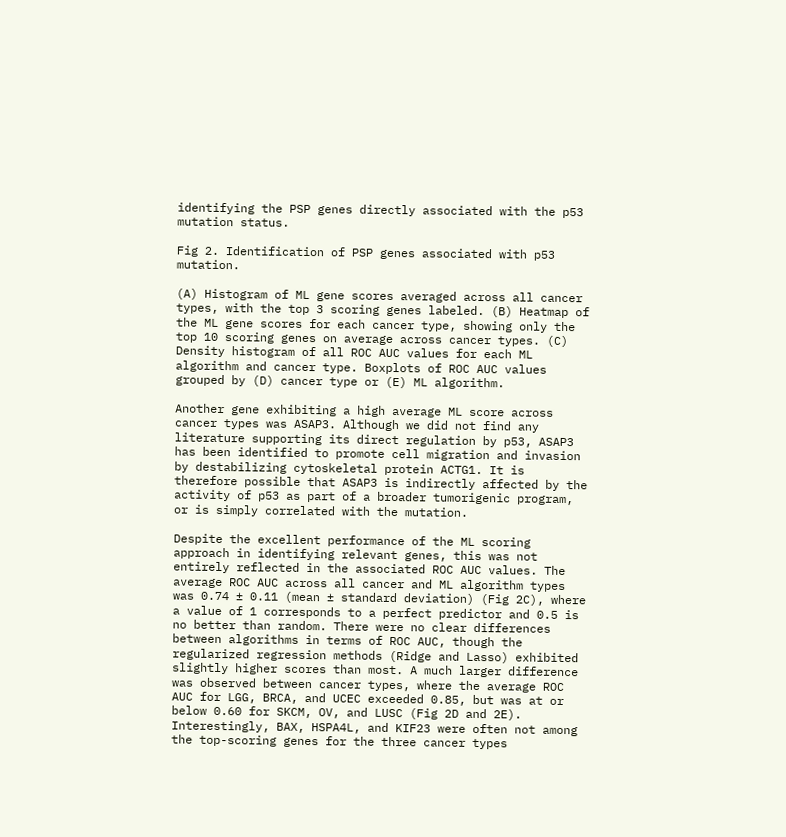identifying the PSP genes directly associated with the p53 mutation status.

Fig 2. Identification of PSP genes associated with p53 mutation.

(A) Histogram of ML gene scores averaged across all cancer types, with the top 3 scoring genes labeled. (B) Heatmap of the ML gene scores for each cancer type, showing only the top 10 scoring genes on average across cancer types. (C) Density histogram of all ROC AUC values for each ML algorithm and cancer type. Boxplots of ROC AUC values grouped by (D) cancer type or (E) ML algorithm.

Another gene exhibiting a high average ML score across cancer types was ASAP3. Although we did not find any literature supporting its direct regulation by p53, ASAP3 has been identified to promote cell migration and invasion by destabilizing cytoskeletal protein ACTG1. It is therefore possible that ASAP3 is indirectly affected by the activity of p53 as part of a broader tumorigenic program, or is simply correlated with the mutation.

Despite the excellent performance of the ML scoring approach in identifying relevant genes, this was not entirely reflected in the associated ROC AUC values. The average ROC AUC across all cancer and ML algorithm types was 0.74 ± 0.11 (mean ± standard deviation) (Fig 2C), where a value of 1 corresponds to a perfect predictor and 0.5 is no better than random. There were no clear differences between algorithms in terms of ROC AUC, though the regularized regression methods (Ridge and Lasso) exhibited slightly higher scores than most. A much larger difference was observed between cancer types, where the average ROC AUC for LGG, BRCA, and UCEC exceeded 0.85, but was at or below 0.60 for SKCM, OV, and LUSC (Fig 2D and 2E). Interestingly, BAX, HSPA4L, and KIF23 were often not among the top-scoring genes for the three cancer types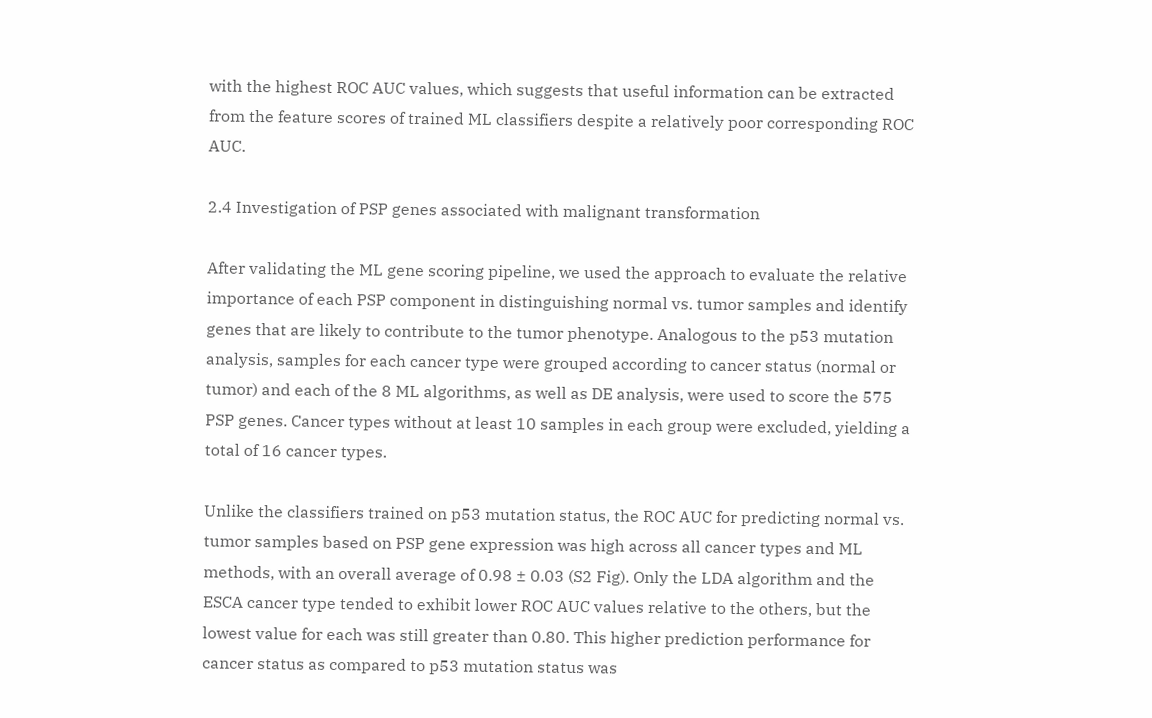with the highest ROC AUC values, which suggests that useful information can be extracted from the feature scores of trained ML classifiers despite a relatively poor corresponding ROC AUC.

2.4 Investigation of PSP genes associated with malignant transformation

After validating the ML gene scoring pipeline, we used the approach to evaluate the relative importance of each PSP component in distinguishing normal vs. tumor samples and identify genes that are likely to contribute to the tumor phenotype. Analogous to the p53 mutation analysis, samples for each cancer type were grouped according to cancer status (normal or tumor) and each of the 8 ML algorithms, as well as DE analysis, were used to score the 575 PSP genes. Cancer types without at least 10 samples in each group were excluded, yielding a total of 16 cancer types.

Unlike the classifiers trained on p53 mutation status, the ROC AUC for predicting normal vs. tumor samples based on PSP gene expression was high across all cancer types and ML methods, with an overall average of 0.98 ± 0.03 (S2 Fig). Only the LDA algorithm and the ESCA cancer type tended to exhibit lower ROC AUC values relative to the others, but the lowest value for each was still greater than 0.80. This higher prediction performance for cancer status as compared to p53 mutation status was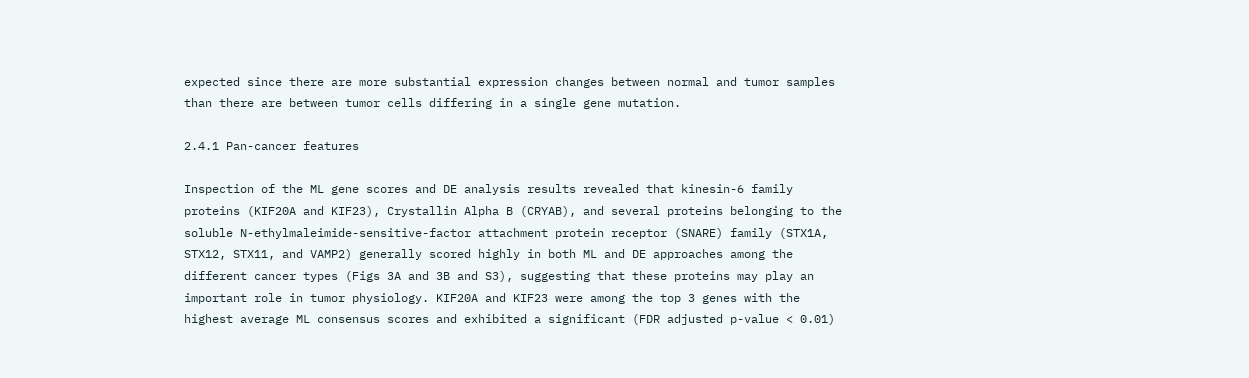expected since there are more substantial expression changes between normal and tumor samples than there are between tumor cells differing in a single gene mutation.

2.4.1 Pan-cancer features

Inspection of the ML gene scores and DE analysis results revealed that kinesin-6 family proteins (KIF20A and KIF23), Crystallin Alpha B (CRYAB), and several proteins belonging to the soluble N-ethylmaleimide-sensitive-factor attachment protein receptor (SNARE) family (STX1A, STX12, STX11, and VAMP2) generally scored highly in both ML and DE approaches among the different cancer types (Figs 3A and 3B and S3), suggesting that these proteins may play an important role in tumor physiology. KIF20A and KIF23 were among the top 3 genes with the highest average ML consensus scores and exhibited a significant (FDR adjusted p-value < 0.01)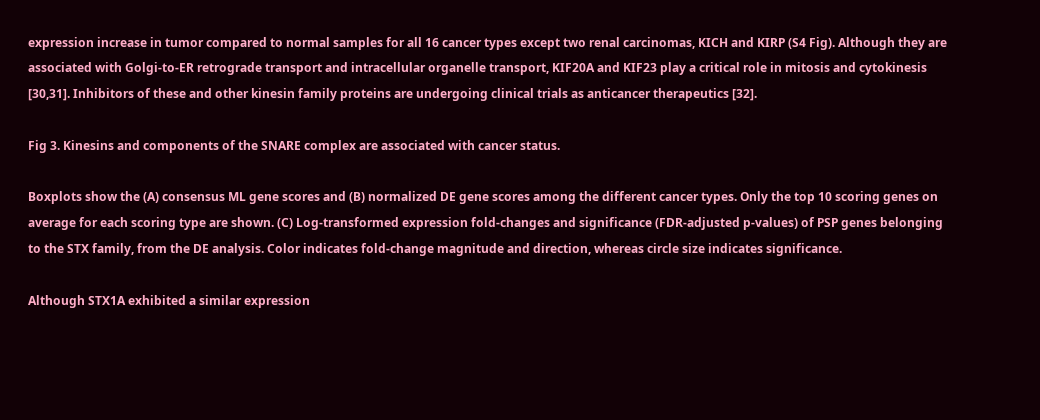expression increase in tumor compared to normal samples for all 16 cancer types except two renal carcinomas, KICH and KIRP (S4 Fig). Although they are associated with Golgi-to-ER retrograde transport and intracellular organelle transport, KIF20A and KIF23 play a critical role in mitosis and cytokinesis [30,31]. Inhibitors of these and other kinesin family proteins are undergoing clinical trials as anticancer therapeutics [32].

Fig 3. Kinesins and components of the SNARE complex are associated with cancer status.

Boxplots show the (A) consensus ML gene scores and (B) normalized DE gene scores among the different cancer types. Only the top 10 scoring genes on average for each scoring type are shown. (C) Log-transformed expression fold-changes and significance (FDR-adjusted p-values) of PSP genes belonging to the STX family, from the DE analysis. Color indicates fold-change magnitude and direction, whereas circle size indicates significance.

Although STX1A exhibited a similar expression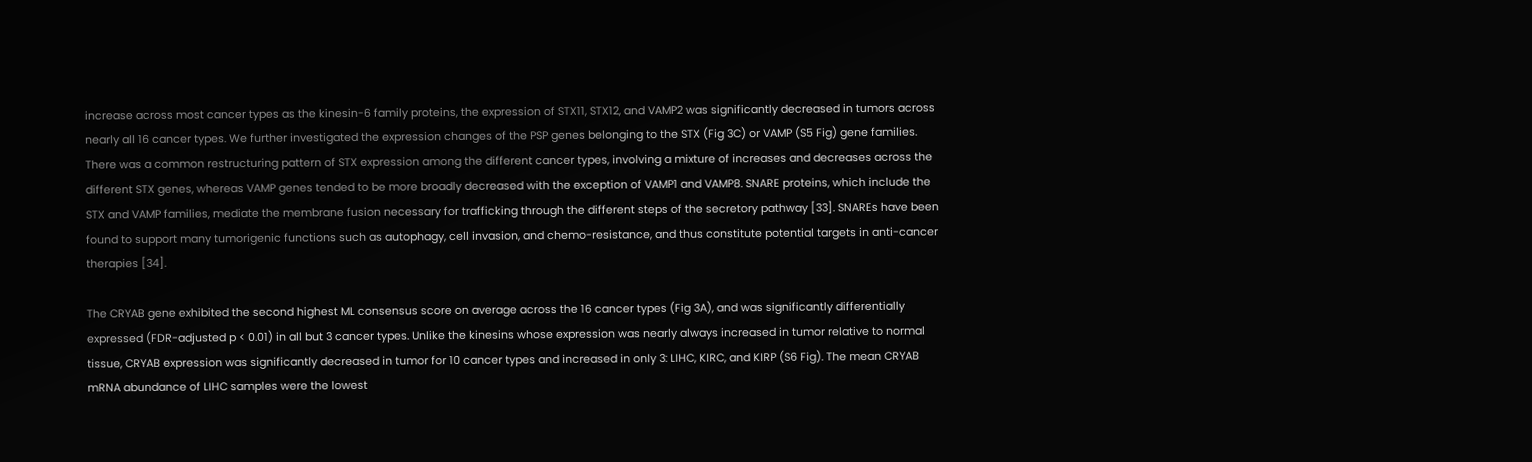increase across most cancer types as the kinesin-6 family proteins, the expression of STX11, STX12, and VAMP2 was significantly decreased in tumors across nearly all 16 cancer types. We further investigated the expression changes of the PSP genes belonging to the STX (Fig 3C) or VAMP (S5 Fig) gene families. There was a common restructuring pattern of STX expression among the different cancer types, involving a mixture of increases and decreases across the different STX genes, whereas VAMP genes tended to be more broadly decreased with the exception of VAMP1 and VAMP8. SNARE proteins, which include the STX and VAMP families, mediate the membrane fusion necessary for trafficking through the different steps of the secretory pathway [33]. SNAREs have been found to support many tumorigenic functions such as autophagy, cell invasion, and chemo-resistance, and thus constitute potential targets in anti-cancer therapies [34].

The CRYAB gene exhibited the second highest ML consensus score on average across the 16 cancer types (Fig 3A), and was significantly differentially expressed (FDR-adjusted p < 0.01) in all but 3 cancer types. Unlike the kinesins whose expression was nearly always increased in tumor relative to normal tissue, CRYAB expression was significantly decreased in tumor for 10 cancer types and increased in only 3: LIHC, KIRC, and KIRP (S6 Fig). The mean CRYAB mRNA abundance of LIHC samples were the lowest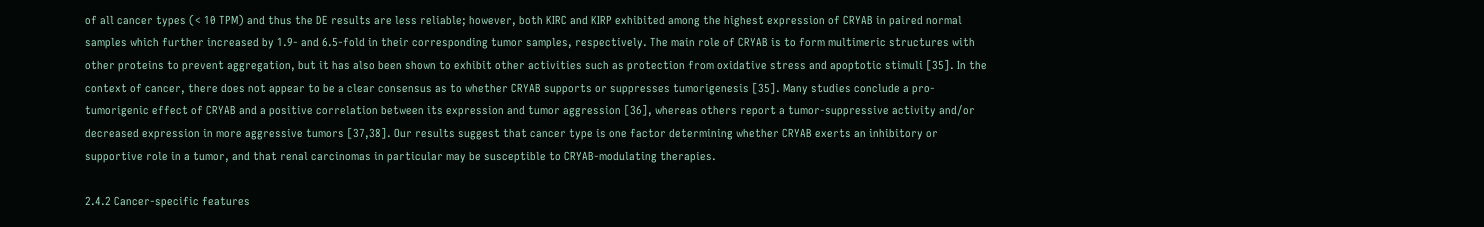of all cancer types (< 10 TPM) and thus the DE results are less reliable; however, both KIRC and KIRP exhibited among the highest expression of CRYAB in paired normal samples which further increased by 1.9- and 6.5-fold in their corresponding tumor samples, respectively. The main role of CRYAB is to form multimeric structures with other proteins to prevent aggregation, but it has also been shown to exhibit other activities such as protection from oxidative stress and apoptotic stimuli [35]. In the context of cancer, there does not appear to be a clear consensus as to whether CRYAB supports or suppresses tumorigenesis [35]. Many studies conclude a pro-tumorigenic effect of CRYAB and a positive correlation between its expression and tumor aggression [36], whereas others report a tumor-suppressive activity and/or decreased expression in more aggressive tumors [37,38]. Our results suggest that cancer type is one factor determining whether CRYAB exerts an inhibitory or supportive role in a tumor, and that renal carcinomas in particular may be susceptible to CRYAB-modulating therapies.

2.4.2 Cancer-specific features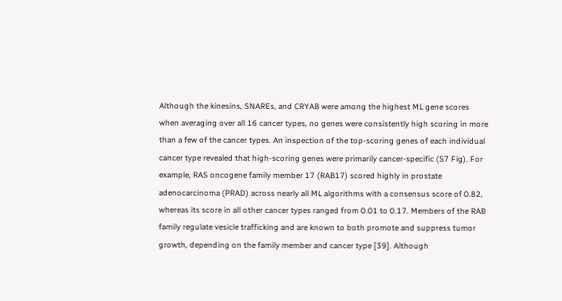Although the kinesins, SNAREs, and CRYAB were among the highest ML gene scores when averaging over all 16 cancer types, no genes were consistently high scoring in more than a few of the cancer types. An inspection of the top-scoring genes of each individual cancer type revealed that high-scoring genes were primarily cancer-specific (S7 Fig). For example, RAS oncogene family member 17 (RAB17) scored highly in prostate adenocarcinoma (PRAD) across nearly all ML algorithms with a consensus score of 0.82, whereas its score in all other cancer types ranged from 0.01 to 0.17. Members of the RAB family regulate vesicle trafficking and are known to both promote and suppress tumor growth, depending on the family member and cancer type [39]. Although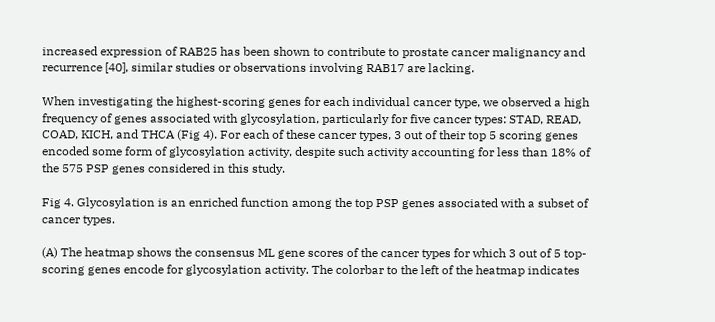increased expression of RAB25 has been shown to contribute to prostate cancer malignancy and recurrence [40], similar studies or observations involving RAB17 are lacking.

When investigating the highest-scoring genes for each individual cancer type, we observed a high frequency of genes associated with glycosylation, particularly for five cancer types: STAD, READ, COAD, KICH, and THCA (Fig 4). For each of these cancer types, 3 out of their top 5 scoring genes encoded some form of glycosylation activity, despite such activity accounting for less than 18% of the 575 PSP genes considered in this study.

Fig 4. Glycosylation is an enriched function among the top PSP genes associated with a subset of cancer types.

(A) The heatmap shows the consensus ML gene scores of the cancer types for which 3 out of 5 top-scoring genes encode for glycosylation activity. The colorbar to the left of the heatmap indicates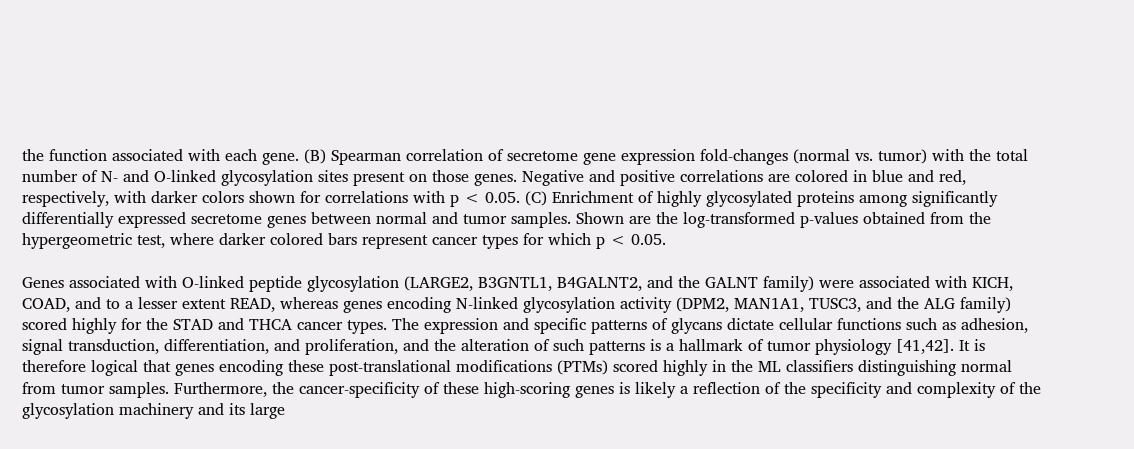the function associated with each gene. (B) Spearman correlation of secretome gene expression fold-changes (normal vs. tumor) with the total number of N- and O-linked glycosylation sites present on those genes. Negative and positive correlations are colored in blue and red, respectively, with darker colors shown for correlations with p < 0.05. (C) Enrichment of highly glycosylated proteins among significantly differentially expressed secretome genes between normal and tumor samples. Shown are the log-transformed p-values obtained from the hypergeometric test, where darker colored bars represent cancer types for which p < 0.05.

Genes associated with O-linked peptide glycosylation (LARGE2, B3GNTL1, B4GALNT2, and the GALNT family) were associated with KICH, COAD, and to a lesser extent READ, whereas genes encoding N-linked glycosylation activity (DPM2, MAN1A1, TUSC3, and the ALG family) scored highly for the STAD and THCA cancer types. The expression and specific patterns of glycans dictate cellular functions such as adhesion, signal transduction, differentiation, and proliferation, and the alteration of such patterns is a hallmark of tumor physiology [41,42]. It is therefore logical that genes encoding these post-translational modifications (PTMs) scored highly in the ML classifiers distinguishing normal from tumor samples. Furthermore, the cancer-specificity of these high-scoring genes is likely a reflection of the specificity and complexity of the glycosylation machinery and its large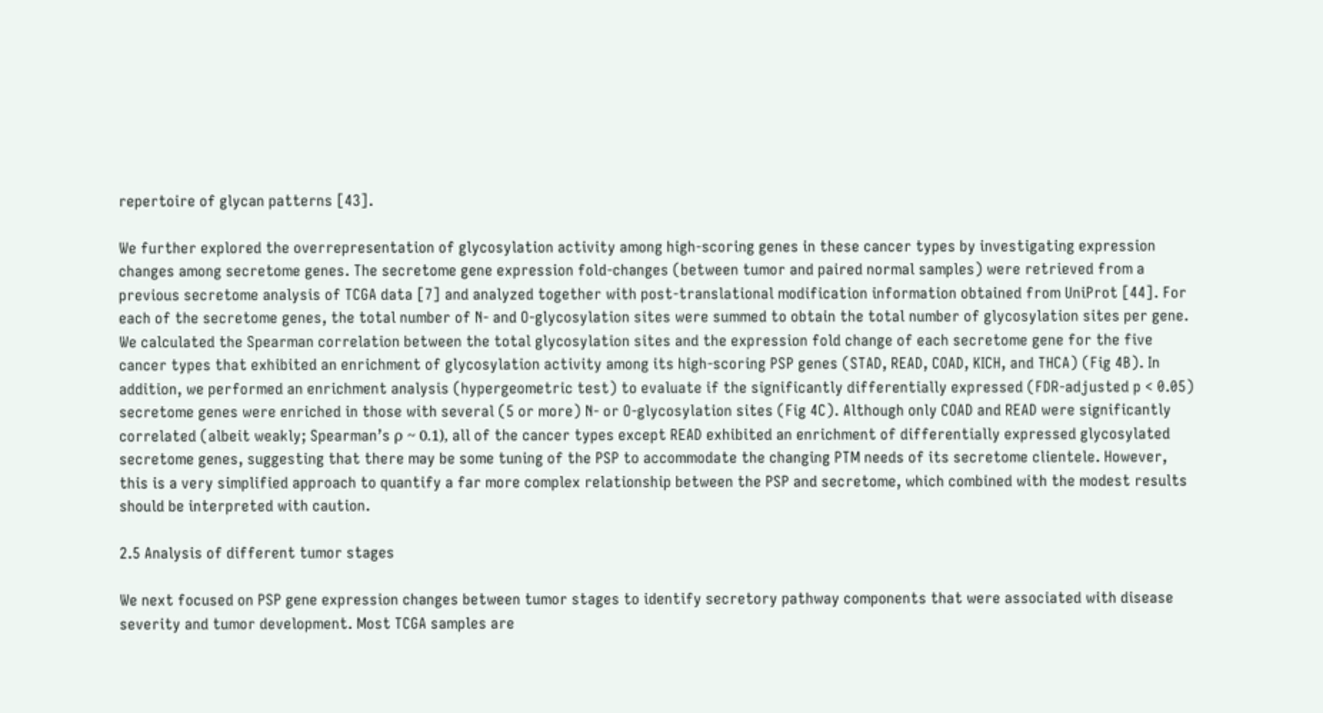repertoire of glycan patterns [43].

We further explored the overrepresentation of glycosylation activity among high-scoring genes in these cancer types by investigating expression changes among secretome genes. The secretome gene expression fold-changes (between tumor and paired normal samples) were retrieved from a previous secretome analysis of TCGA data [7] and analyzed together with post-translational modification information obtained from UniProt [44]. For each of the secretome genes, the total number of N- and O-glycosylation sites were summed to obtain the total number of glycosylation sites per gene. We calculated the Spearman correlation between the total glycosylation sites and the expression fold change of each secretome gene for the five cancer types that exhibited an enrichment of glycosylation activity among its high-scoring PSP genes (STAD, READ, COAD, KICH, and THCA) (Fig 4B). In addition, we performed an enrichment analysis (hypergeometric test) to evaluate if the significantly differentially expressed (FDR-adjusted p < 0.05) secretome genes were enriched in those with several (5 or more) N- or O-glycosylation sites (Fig 4C). Although only COAD and READ were significantly correlated (albeit weakly; Spearman’s ρ ~ 0.1), all of the cancer types except READ exhibited an enrichment of differentially expressed glycosylated secretome genes, suggesting that there may be some tuning of the PSP to accommodate the changing PTM needs of its secretome clientele. However, this is a very simplified approach to quantify a far more complex relationship between the PSP and secretome, which combined with the modest results should be interpreted with caution.

2.5 Analysis of different tumor stages

We next focused on PSP gene expression changes between tumor stages to identify secretory pathway components that were associated with disease severity and tumor development. Most TCGA samples are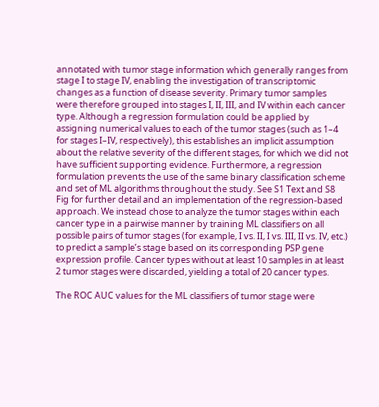annotated with tumor stage information which generally ranges from stage I to stage IV, enabling the investigation of transcriptomic changes as a function of disease severity. Primary tumor samples were therefore grouped into stages I, II, III, and IV within each cancer type. Although a regression formulation could be applied by assigning numerical values to each of the tumor stages (such as 1–4 for stages I–IV, respectively), this establishes an implicit assumption about the relative severity of the different stages, for which we did not have sufficient supporting evidence. Furthermore, a regression formulation prevents the use of the same binary classification scheme and set of ML algorithms throughout the study. See S1 Text and S8 Fig for further detail and an implementation of the regression-based approach. We instead chose to analyze the tumor stages within each cancer type in a pairwise manner by training ML classifiers on all possible pairs of tumor stages (for example, I vs. II, I vs. III, II vs. IV, etc.) to predict a sample’s stage based on its corresponding PSP gene expression profile. Cancer types without at least 10 samples in at least 2 tumor stages were discarded, yielding a total of 20 cancer types.

The ROC AUC values for the ML classifiers of tumor stage were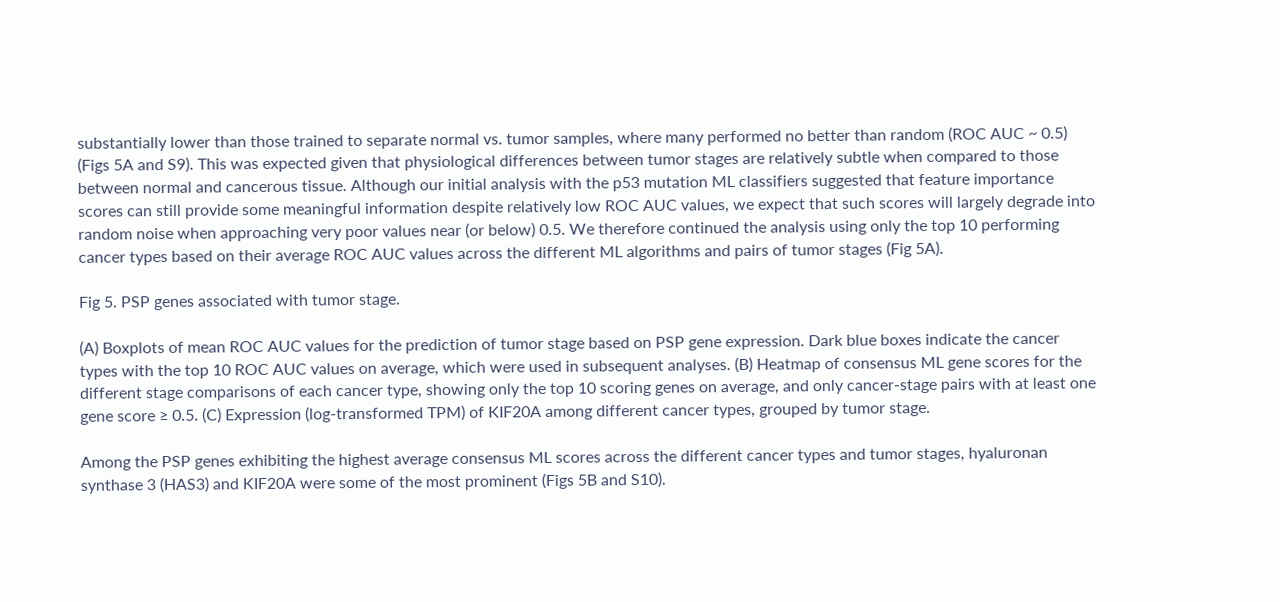substantially lower than those trained to separate normal vs. tumor samples, where many performed no better than random (ROC AUC ~ 0.5) (Figs 5A and S9). This was expected given that physiological differences between tumor stages are relatively subtle when compared to those between normal and cancerous tissue. Although our initial analysis with the p53 mutation ML classifiers suggested that feature importance scores can still provide some meaningful information despite relatively low ROC AUC values, we expect that such scores will largely degrade into random noise when approaching very poor values near (or below) 0.5. We therefore continued the analysis using only the top 10 performing cancer types based on their average ROC AUC values across the different ML algorithms and pairs of tumor stages (Fig 5A).

Fig 5. PSP genes associated with tumor stage.

(A) Boxplots of mean ROC AUC values for the prediction of tumor stage based on PSP gene expression. Dark blue boxes indicate the cancer types with the top 10 ROC AUC values on average, which were used in subsequent analyses. (B) Heatmap of consensus ML gene scores for the different stage comparisons of each cancer type, showing only the top 10 scoring genes on average, and only cancer-stage pairs with at least one gene score ≥ 0.5. (C) Expression (log-transformed TPM) of KIF20A among different cancer types, grouped by tumor stage.

Among the PSP genes exhibiting the highest average consensus ML scores across the different cancer types and tumor stages, hyaluronan synthase 3 (HAS3) and KIF20A were some of the most prominent (Figs 5B and S10).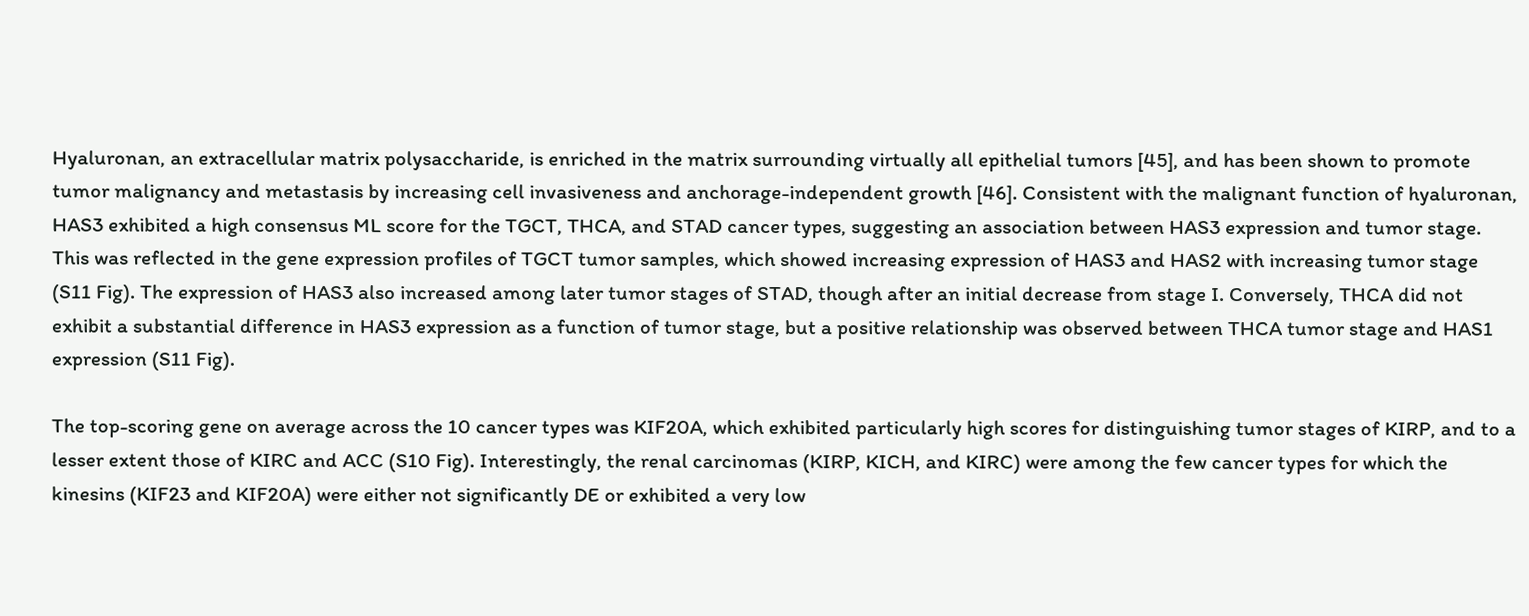Hyaluronan, an extracellular matrix polysaccharide, is enriched in the matrix surrounding virtually all epithelial tumors [45], and has been shown to promote tumor malignancy and metastasis by increasing cell invasiveness and anchorage-independent growth [46]. Consistent with the malignant function of hyaluronan, HAS3 exhibited a high consensus ML score for the TGCT, THCA, and STAD cancer types, suggesting an association between HAS3 expression and tumor stage. This was reflected in the gene expression profiles of TGCT tumor samples, which showed increasing expression of HAS3 and HAS2 with increasing tumor stage (S11 Fig). The expression of HAS3 also increased among later tumor stages of STAD, though after an initial decrease from stage I. Conversely, THCA did not exhibit a substantial difference in HAS3 expression as a function of tumor stage, but a positive relationship was observed between THCA tumor stage and HAS1 expression (S11 Fig).

The top-scoring gene on average across the 10 cancer types was KIF20A, which exhibited particularly high scores for distinguishing tumor stages of KIRP, and to a lesser extent those of KIRC and ACC (S10 Fig). Interestingly, the renal carcinomas (KIRP, KICH, and KIRC) were among the few cancer types for which the kinesins (KIF23 and KIF20A) were either not significantly DE or exhibited a very low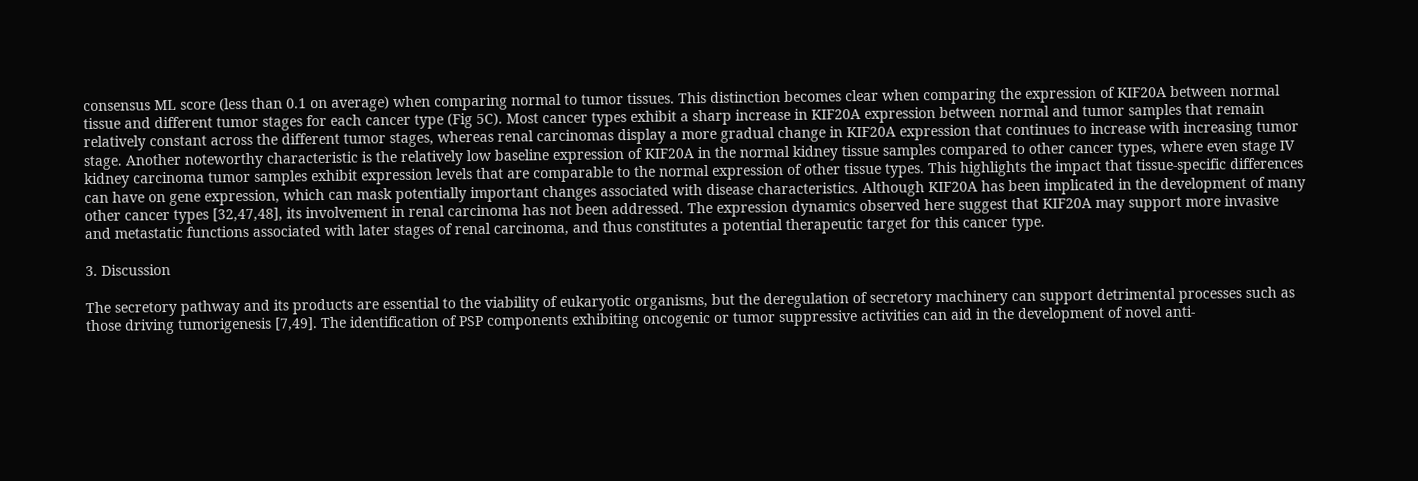consensus ML score (less than 0.1 on average) when comparing normal to tumor tissues. This distinction becomes clear when comparing the expression of KIF20A between normal tissue and different tumor stages for each cancer type (Fig 5C). Most cancer types exhibit a sharp increase in KIF20A expression between normal and tumor samples that remain relatively constant across the different tumor stages, whereas renal carcinomas display a more gradual change in KIF20A expression that continues to increase with increasing tumor stage. Another noteworthy characteristic is the relatively low baseline expression of KIF20A in the normal kidney tissue samples compared to other cancer types, where even stage IV kidney carcinoma tumor samples exhibit expression levels that are comparable to the normal expression of other tissue types. This highlights the impact that tissue-specific differences can have on gene expression, which can mask potentially important changes associated with disease characteristics. Although KIF20A has been implicated in the development of many other cancer types [32,47,48], its involvement in renal carcinoma has not been addressed. The expression dynamics observed here suggest that KIF20A may support more invasive and metastatic functions associated with later stages of renal carcinoma, and thus constitutes a potential therapeutic target for this cancer type.

3. Discussion

The secretory pathway and its products are essential to the viability of eukaryotic organisms, but the deregulation of secretory machinery can support detrimental processes such as those driving tumorigenesis [7,49]. The identification of PSP components exhibiting oncogenic or tumor suppressive activities can aid in the development of novel anti-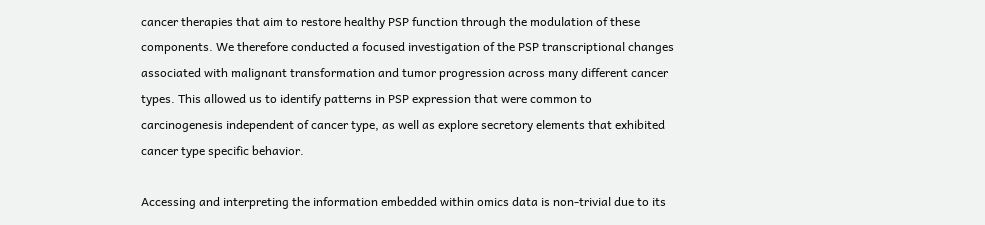cancer therapies that aim to restore healthy PSP function through the modulation of these components. We therefore conducted a focused investigation of the PSP transcriptional changes associated with malignant transformation and tumor progression across many different cancer types. This allowed us to identify patterns in PSP expression that were common to carcinogenesis independent of cancer type, as well as explore secretory elements that exhibited cancer type specific behavior.

Accessing and interpreting the information embedded within omics data is non-trivial due to its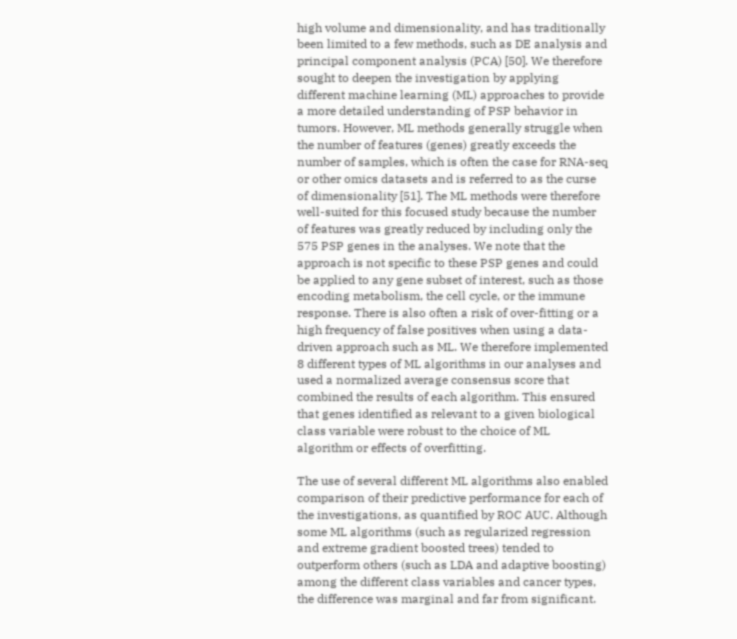high volume and dimensionality, and has traditionally been limited to a few methods, such as DE analysis and principal component analysis (PCA) [50]. We therefore sought to deepen the investigation by applying different machine learning (ML) approaches to provide a more detailed understanding of PSP behavior in tumors. However, ML methods generally struggle when the number of features (genes) greatly exceeds the number of samples, which is often the case for RNA-seq or other omics datasets and is referred to as the curse of dimensionality [51]. The ML methods were therefore well-suited for this focused study because the number of features was greatly reduced by including only the 575 PSP genes in the analyses. We note that the approach is not specific to these PSP genes and could be applied to any gene subset of interest, such as those encoding metabolism, the cell cycle, or the immune response. There is also often a risk of over-fitting or a high frequency of false positives when using a data-driven approach such as ML. We therefore implemented 8 different types of ML algorithms in our analyses and used a normalized average consensus score that combined the results of each algorithm. This ensured that genes identified as relevant to a given biological class variable were robust to the choice of ML algorithm or effects of overfitting.

The use of several different ML algorithms also enabled comparison of their predictive performance for each of the investigations, as quantified by ROC AUC. Although some ML algorithms (such as regularized regression and extreme gradient boosted trees) tended to outperform others (such as LDA and adaptive boosting) among the different class variables and cancer types, the difference was marginal and far from significant.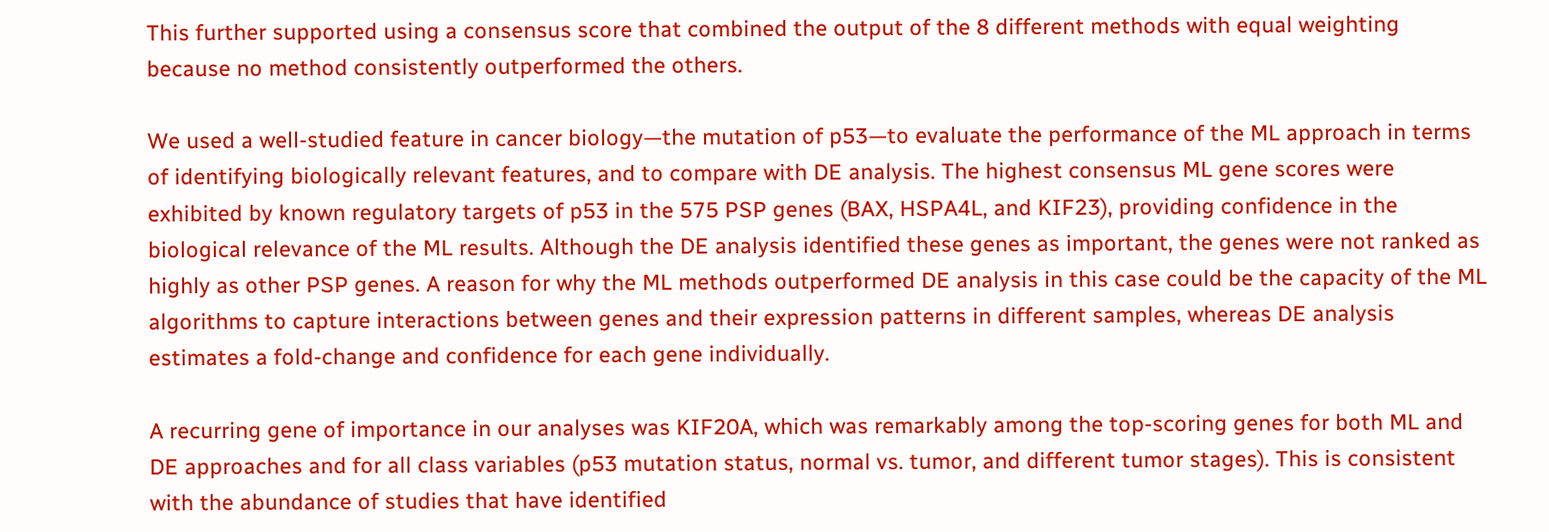This further supported using a consensus score that combined the output of the 8 different methods with equal weighting because no method consistently outperformed the others.

We used a well-studied feature in cancer biology—the mutation of p53—to evaluate the performance of the ML approach in terms of identifying biologically relevant features, and to compare with DE analysis. The highest consensus ML gene scores were exhibited by known regulatory targets of p53 in the 575 PSP genes (BAX, HSPA4L, and KIF23), providing confidence in the biological relevance of the ML results. Although the DE analysis identified these genes as important, the genes were not ranked as highly as other PSP genes. A reason for why the ML methods outperformed DE analysis in this case could be the capacity of the ML algorithms to capture interactions between genes and their expression patterns in different samples, whereas DE analysis estimates a fold-change and confidence for each gene individually.

A recurring gene of importance in our analyses was KIF20A, which was remarkably among the top-scoring genes for both ML and DE approaches and for all class variables (p53 mutation status, normal vs. tumor, and different tumor stages). This is consistent with the abundance of studies that have identified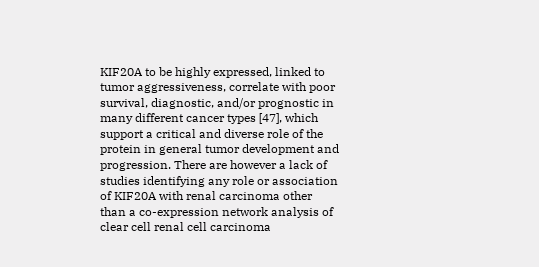KIF20A to be highly expressed, linked to tumor aggressiveness, correlate with poor survival, diagnostic, and/or prognostic in many different cancer types [47], which support a critical and diverse role of the protein in general tumor development and progression. There are however a lack of studies identifying any role or association of KIF20A with renal carcinoma other than a co-expression network analysis of clear cell renal cell carcinoma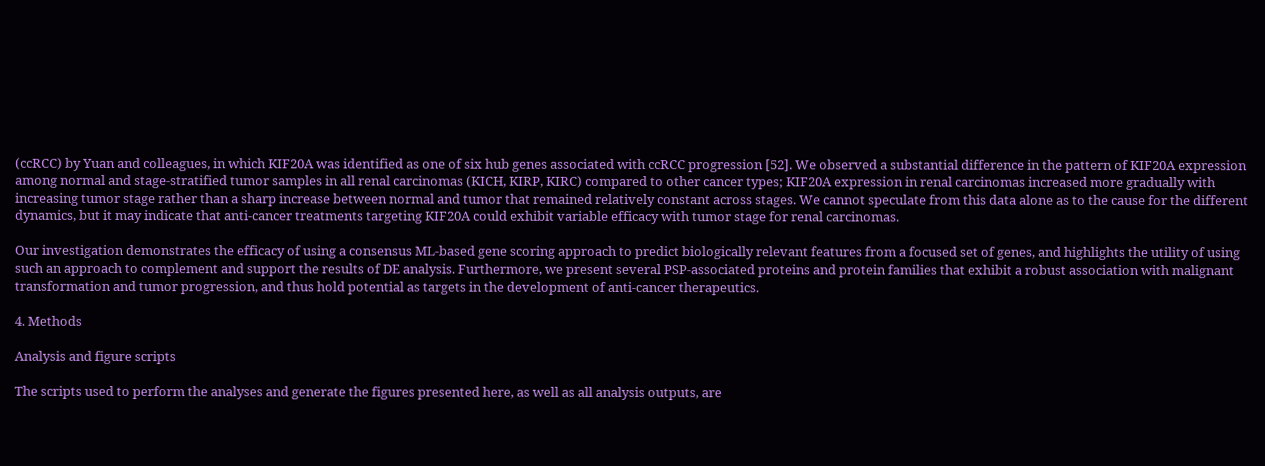(ccRCC) by Yuan and colleagues, in which KIF20A was identified as one of six hub genes associated with ccRCC progression [52]. We observed a substantial difference in the pattern of KIF20A expression among normal and stage-stratified tumor samples in all renal carcinomas (KICH, KIRP, KIRC) compared to other cancer types; KIF20A expression in renal carcinomas increased more gradually with increasing tumor stage rather than a sharp increase between normal and tumor that remained relatively constant across stages. We cannot speculate from this data alone as to the cause for the different dynamics, but it may indicate that anti-cancer treatments targeting KIF20A could exhibit variable efficacy with tumor stage for renal carcinomas.

Our investigation demonstrates the efficacy of using a consensus ML-based gene scoring approach to predict biologically relevant features from a focused set of genes, and highlights the utility of using such an approach to complement and support the results of DE analysis. Furthermore, we present several PSP-associated proteins and protein families that exhibit a robust association with malignant transformation and tumor progression, and thus hold potential as targets in the development of anti-cancer therapeutics.

4. Methods

Analysis and figure scripts

The scripts used to perform the analyses and generate the figures presented here, as well as all analysis outputs, are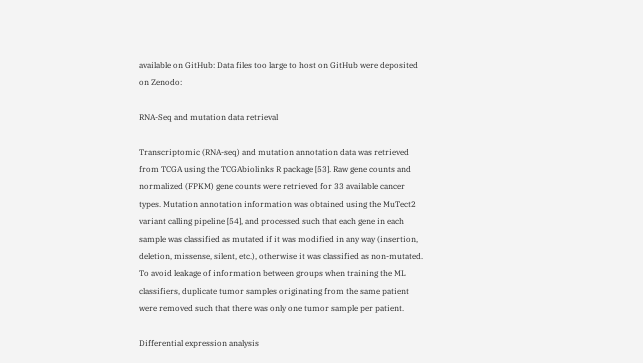available on GitHub: Data files too large to host on GitHub were deposited on Zenodo:

RNA-Seq and mutation data retrieval

Transcriptomic (RNA-seq) and mutation annotation data was retrieved from TCGA using the TCGAbiolinks R package [53]. Raw gene counts and normalized (FPKM) gene counts were retrieved for 33 available cancer types. Mutation annotation information was obtained using the MuTect2 variant calling pipeline [54], and processed such that each gene in each sample was classified as mutated if it was modified in any way (insertion, deletion, missense, silent, etc.), otherwise it was classified as non-mutated. To avoid leakage of information between groups when training the ML classifiers, duplicate tumor samples originating from the same patient were removed such that there was only one tumor sample per patient.

Differential expression analysis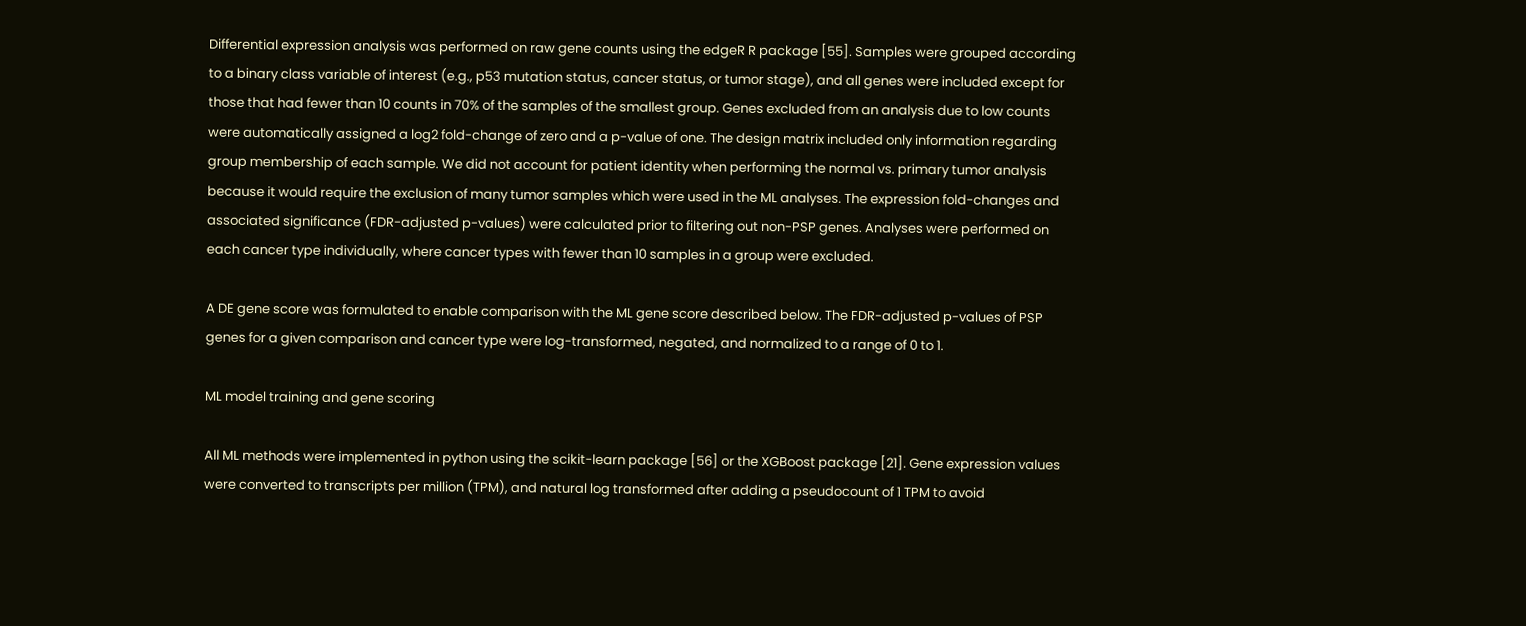Differential expression analysis was performed on raw gene counts using the edgeR R package [55]. Samples were grouped according to a binary class variable of interest (e.g., p53 mutation status, cancer status, or tumor stage), and all genes were included except for those that had fewer than 10 counts in 70% of the samples of the smallest group. Genes excluded from an analysis due to low counts were automatically assigned a log2 fold-change of zero and a p-value of one. The design matrix included only information regarding group membership of each sample. We did not account for patient identity when performing the normal vs. primary tumor analysis because it would require the exclusion of many tumor samples which were used in the ML analyses. The expression fold-changes and associated significance (FDR-adjusted p-values) were calculated prior to filtering out non-PSP genes. Analyses were performed on each cancer type individually, where cancer types with fewer than 10 samples in a group were excluded.

A DE gene score was formulated to enable comparison with the ML gene score described below. The FDR-adjusted p-values of PSP genes for a given comparison and cancer type were log-transformed, negated, and normalized to a range of 0 to 1.

ML model training and gene scoring

All ML methods were implemented in python using the scikit-learn package [56] or the XGBoost package [21]. Gene expression values were converted to transcripts per million (TPM), and natural log transformed after adding a pseudocount of 1 TPM to avoid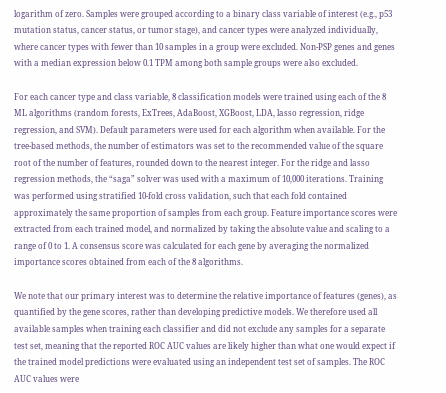logarithm of zero. Samples were grouped according to a binary class variable of interest (e.g., p53 mutation status, cancer status, or tumor stage), and cancer types were analyzed individually, where cancer types with fewer than 10 samples in a group were excluded. Non-PSP genes and genes with a median expression below 0.1 TPM among both sample groups were also excluded.

For each cancer type and class variable, 8 classification models were trained using each of the 8 ML algorithms (random forests, ExTrees, AdaBoost, XGBoost, LDA, lasso regression, ridge regression, and SVM). Default parameters were used for each algorithm when available. For the tree-based methods, the number of estimators was set to the recommended value of the square root of the number of features, rounded down to the nearest integer. For the ridge and lasso regression methods, the “saga” solver was used with a maximum of 10,000 iterations. Training was performed using stratified 10-fold cross validation, such that each fold contained approximately the same proportion of samples from each group. Feature importance scores were extracted from each trained model, and normalized by taking the absolute value and scaling to a range of 0 to 1. A consensus score was calculated for each gene by averaging the normalized importance scores obtained from each of the 8 algorithms.

We note that our primary interest was to determine the relative importance of features (genes), as quantified by the gene scores, rather than developing predictive models. We therefore used all available samples when training each classifier and did not exclude any samples for a separate test set, meaning that the reported ROC AUC values are likely higher than what one would expect if the trained model predictions were evaluated using an independent test set of samples. The ROC AUC values were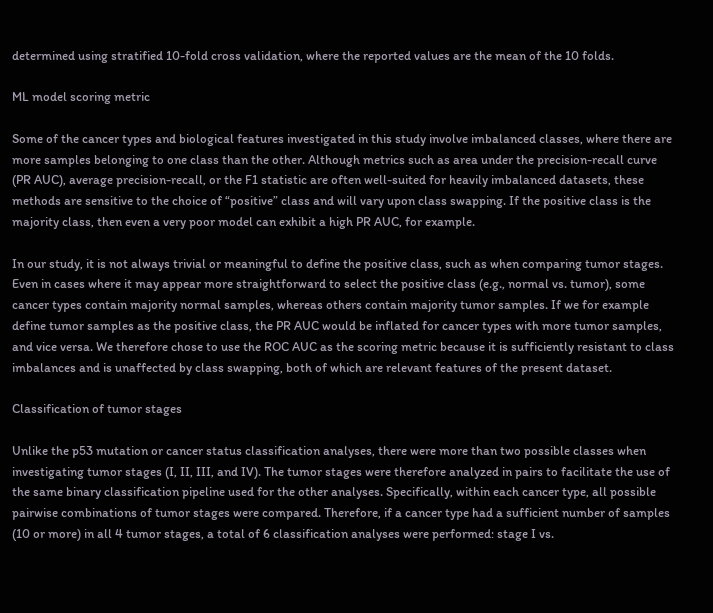determined using stratified 10-fold cross validation, where the reported values are the mean of the 10 folds.

ML model scoring metric

Some of the cancer types and biological features investigated in this study involve imbalanced classes, where there are more samples belonging to one class than the other. Although metrics such as area under the precision-recall curve (PR AUC), average precision-recall, or the F1 statistic are often well-suited for heavily imbalanced datasets, these methods are sensitive to the choice of “positive” class and will vary upon class swapping. If the positive class is the majority class, then even a very poor model can exhibit a high PR AUC, for example.

In our study, it is not always trivial or meaningful to define the positive class, such as when comparing tumor stages. Even in cases where it may appear more straightforward to select the positive class (e.g., normal vs. tumor), some cancer types contain majority normal samples, whereas others contain majority tumor samples. If we for example define tumor samples as the positive class, the PR AUC would be inflated for cancer types with more tumor samples, and vice versa. We therefore chose to use the ROC AUC as the scoring metric because it is sufficiently resistant to class imbalances and is unaffected by class swapping, both of which are relevant features of the present dataset.

Classification of tumor stages

Unlike the p53 mutation or cancer status classification analyses, there were more than two possible classes when investigating tumor stages (I, II, III, and IV). The tumor stages were therefore analyzed in pairs to facilitate the use of the same binary classification pipeline used for the other analyses. Specifically, within each cancer type, all possible pairwise combinations of tumor stages were compared. Therefore, if a cancer type had a sufficient number of samples (10 or more) in all 4 tumor stages, a total of 6 classification analyses were performed: stage I vs.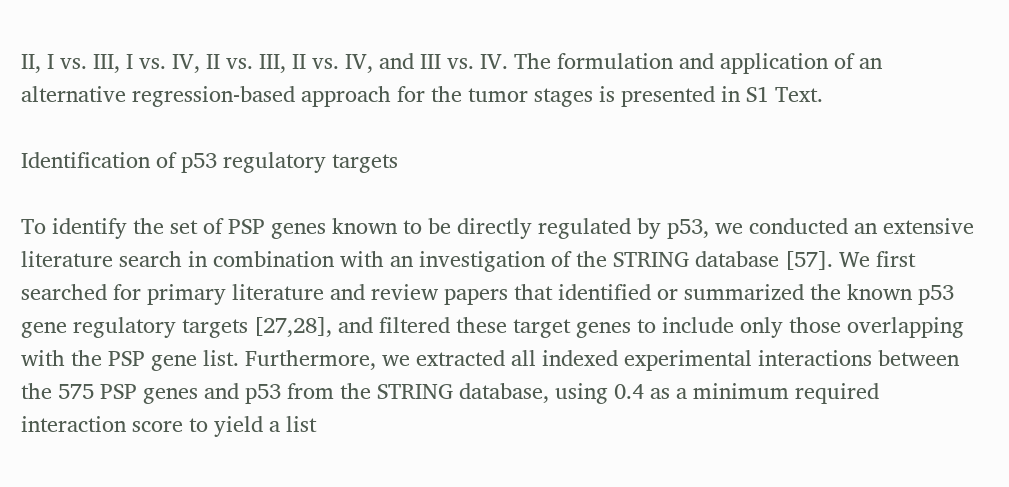II, I vs. III, I vs. IV, II vs. III, II vs. IV, and III vs. IV. The formulation and application of an alternative regression-based approach for the tumor stages is presented in S1 Text.

Identification of p53 regulatory targets

To identify the set of PSP genes known to be directly regulated by p53, we conducted an extensive literature search in combination with an investigation of the STRING database [57]. We first searched for primary literature and review papers that identified or summarized the known p53 gene regulatory targets [27,28], and filtered these target genes to include only those overlapping with the PSP gene list. Furthermore, we extracted all indexed experimental interactions between the 575 PSP genes and p53 from the STRING database, using 0.4 as a minimum required interaction score to yield a list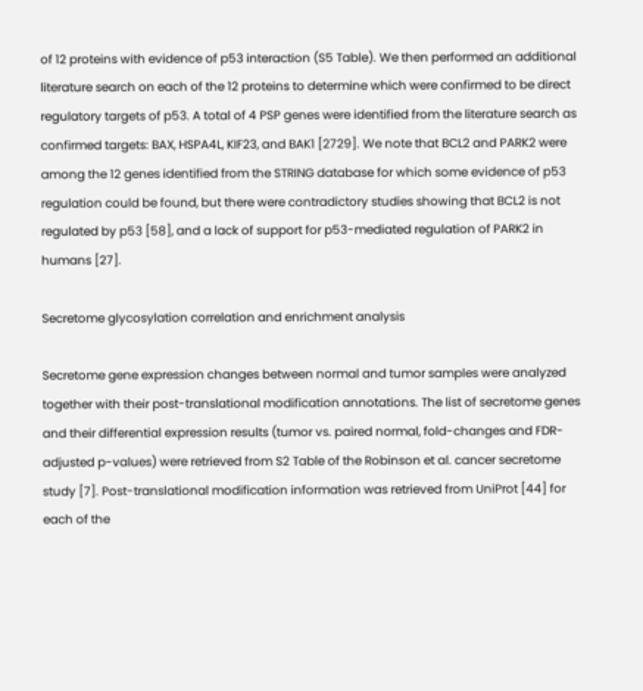of 12 proteins with evidence of p53 interaction (S5 Table). We then performed an additional literature search on each of the 12 proteins to determine which were confirmed to be direct regulatory targets of p53. A total of 4 PSP genes were identified from the literature search as confirmed targets: BAX, HSPA4L, KIF23, and BAK1 [2729]. We note that BCL2 and PARK2 were among the 12 genes identified from the STRING database for which some evidence of p53 regulation could be found, but there were contradictory studies showing that BCL2 is not regulated by p53 [58], and a lack of support for p53-mediated regulation of PARK2 in humans [27].

Secretome glycosylation correlation and enrichment analysis

Secretome gene expression changes between normal and tumor samples were analyzed together with their post-translational modification annotations. The list of secretome genes and their differential expression results (tumor vs. paired normal, fold-changes and FDR-adjusted p-values) were retrieved from S2 Table of the Robinson et al. cancer secretome study [7]. Post-translational modification information was retrieved from UniProt [44] for each of the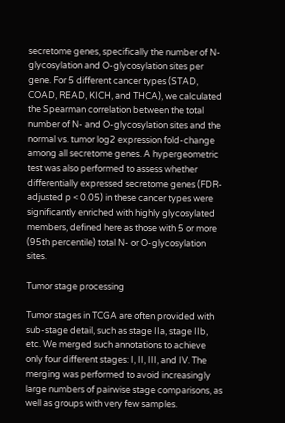secretome genes, specifically the number of N-glycosylation and O-glycosylation sites per gene. For 5 different cancer types (STAD, COAD, READ, KICH, and THCA), we calculated the Spearman correlation between the total number of N- and O-glycosylation sites and the normal vs. tumor log2 expression fold-change among all secretome genes. A hypergeometric test was also performed to assess whether differentially expressed secretome genes (FDR-adjusted p < 0.05) in these cancer types were significantly enriched with highly glycosylated members, defined here as those with 5 or more (95th percentile) total N- or O-glycosylation sites.

Tumor stage processing

Tumor stages in TCGA are often provided with sub-stage detail, such as stage IIa, stage IIb, etc. We merged such annotations to achieve only four different stages: I, II, III, and IV. The merging was performed to avoid increasingly large numbers of pairwise stage comparisons, as well as groups with very few samples.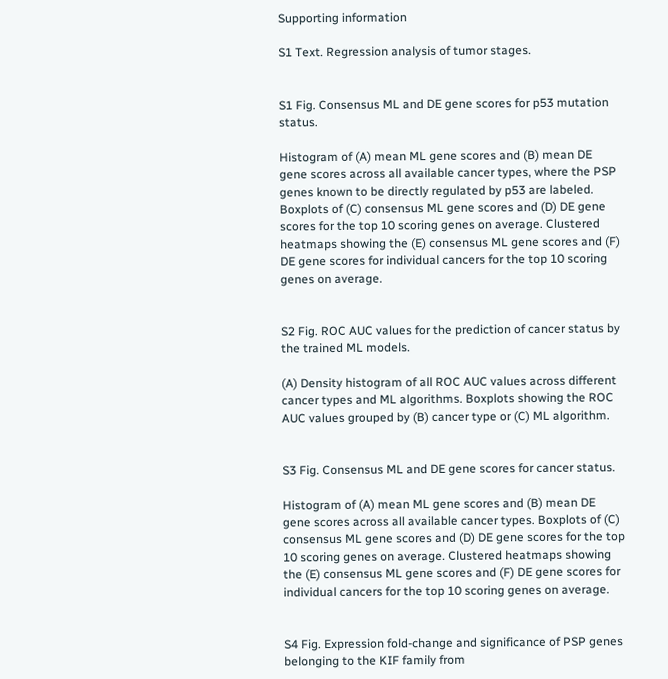Supporting information

S1 Text. Regression analysis of tumor stages.


S1 Fig. Consensus ML and DE gene scores for p53 mutation status.

Histogram of (A) mean ML gene scores and (B) mean DE gene scores across all available cancer types, where the PSP genes known to be directly regulated by p53 are labeled. Boxplots of (C) consensus ML gene scores and (D) DE gene scores for the top 10 scoring genes on average. Clustered heatmaps showing the (E) consensus ML gene scores and (F) DE gene scores for individual cancers for the top 10 scoring genes on average.


S2 Fig. ROC AUC values for the prediction of cancer status by the trained ML models.

(A) Density histogram of all ROC AUC values across different cancer types and ML algorithms. Boxplots showing the ROC AUC values grouped by (B) cancer type or (C) ML algorithm.


S3 Fig. Consensus ML and DE gene scores for cancer status.

Histogram of (A) mean ML gene scores and (B) mean DE gene scores across all available cancer types. Boxplots of (C) consensus ML gene scores and (D) DE gene scores for the top 10 scoring genes on average. Clustered heatmaps showing the (E) consensus ML gene scores and (F) DE gene scores for individual cancers for the top 10 scoring genes on average.


S4 Fig. Expression fold-change and significance of PSP genes belonging to the KIF family from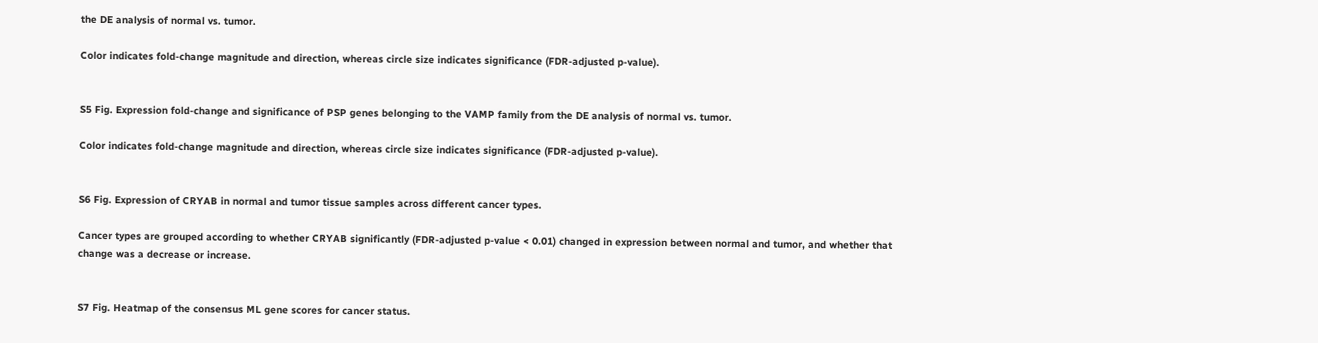the DE analysis of normal vs. tumor.

Color indicates fold-change magnitude and direction, whereas circle size indicates significance (FDR-adjusted p-value).


S5 Fig. Expression fold-change and significance of PSP genes belonging to the VAMP family from the DE analysis of normal vs. tumor.

Color indicates fold-change magnitude and direction, whereas circle size indicates significance (FDR-adjusted p-value).


S6 Fig. Expression of CRYAB in normal and tumor tissue samples across different cancer types.

Cancer types are grouped according to whether CRYAB significantly (FDR-adjusted p-value < 0.01) changed in expression between normal and tumor, and whether that change was a decrease or increase.


S7 Fig. Heatmap of the consensus ML gene scores for cancer status.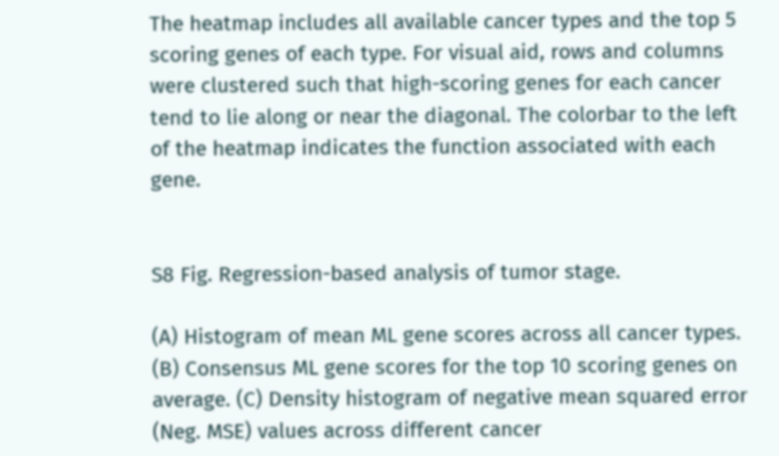The heatmap includes all available cancer types and the top 5 scoring genes of each type. For visual aid, rows and columns were clustered such that high-scoring genes for each cancer tend to lie along or near the diagonal. The colorbar to the left of the heatmap indicates the function associated with each gene.


S8 Fig. Regression-based analysis of tumor stage.

(A) Histogram of mean ML gene scores across all cancer types. (B) Consensus ML gene scores for the top 10 scoring genes on average. (C) Density histogram of negative mean squared error (Neg. MSE) values across different cancer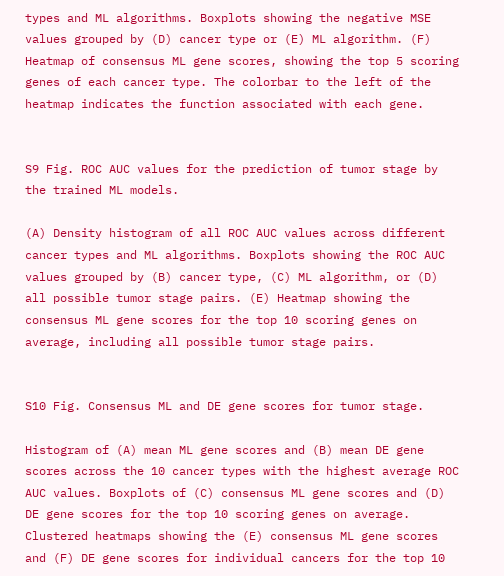types and ML algorithms. Boxplots showing the negative MSE values grouped by (D) cancer type or (E) ML algorithm. (F) Heatmap of consensus ML gene scores, showing the top 5 scoring genes of each cancer type. The colorbar to the left of the heatmap indicates the function associated with each gene.


S9 Fig. ROC AUC values for the prediction of tumor stage by the trained ML models.

(A) Density histogram of all ROC AUC values across different cancer types and ML algorithms. Boxplots showing the ROC AUC values grouped by (B) cancer type, (C) ML algorithm, or (D) all possible tumor stage pairs. (E) Heatmap showing the consensus ML gene scores for the top 10 scoring genes on average, including all possible tumor stage pairs.


S10 Fig. Consensus ML and DE gene scores for tumor stage.

Histogram of (A) mean ML gene scores and (B) mean DE gene scores across the 10 cancer types with the highest average ROC AUC values. Boxplots of (C) consensus ML gene scores and (D) DE gene scores for the top 10 scoring genes on average. Clustered heatmaps showing the (E) consensus ML gene scores and (F) DE gene scores for individual cancers for the top 10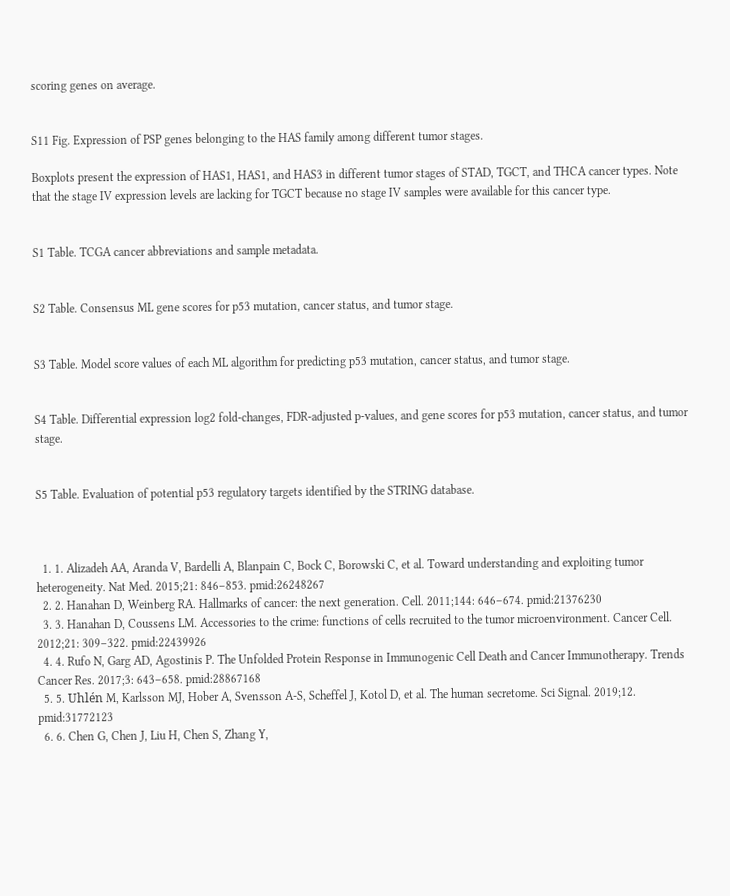scoring genes on average.


S11 Fig. Expression of PSP genes belonging to the HAS family among different tumor stages.

Boxplots present the expression of HAS1, HAS1, and HAS3 in different tumor stages of STAD, TGCT, and THCA cancer types. Note that the stage IV expression levels are lacking for TGCT because no stage IV samples were available for this cancer type.


S1 Table. TCGA cancer abbreviations and sample metadata.


S2 Table. Consensus ML gene scores for p53 mutation, cancer status, and tumor stage.


S3 Table. Model score values of each ML algorithm for predicting p53 mutation, cancer status, and tumor stage.


S4 Table. Differential expression log2 fold-changes, FDR-adjusted p-values, and gene scores for p53 mutation, cancer status, and tumor stage.


S5 Table. Evaluation of potential p53 regulatory targets identified by the STRING database.



  1. 1. Alizadeh AA, Aranda V, Bardelli A, Blanpain C, Bock C, Borowski C, et al. Toward understanding and exploiting tumor heterogeneity. Nat Med. 2015;21: 846–853. pmid:26248267
  2. 2. Hanahan D, Weinberg RA. Hallmarks of cancer: the next generation. Cell. 2011;144: 646–674. pmid:21376230
  3. 3. Hanahan D, Coussens LM. Accessories to the crime: functions of cells recruited to the tumor microenvironment. Cancer Cell. 2012;21: 309–322. pmid:22439926
  4. 4. Rufo N, Garg AD, Agostinis P. The Unfolded Protein Response in Immunogenic Cell Death and Cancer Immunotherapy. Trends Cancer Res. 2017;3: 643–658. pmid:28867168
  5. 5. Uhlén M, Karlsson MJ, Hober A, Svensson A-S, Scheffel J, Kotol D, et al. The human secretome. Sci Signal. 2019;12. pmid:31772123
  6. 6. Chen G, Chen J, Liu H, Chen S, Zhang Y,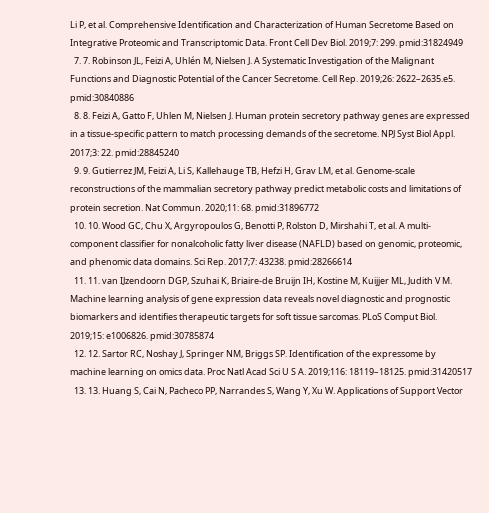Li P, et al. Comprehensive Identification and Characterization of Human Secretome Based on Integrative Proteomic and Transcriptomic Data. Front Cell Dev Biol. 2019;7: 299. pmid:31824949
  7. 7. Robinson JL, Feizi A, Uhlén M, Nielsen J. A Systematic Investigation of the Malignant Functions and Diagnostic Potential of the Cancer Secretome. Cell Rep. 2019;26: 2622–2635.e5. pmid:30840886
  8. 8. Feizi A, Gatto F, Uhlen M, Nielsen J. Human protein secretory pathway genes are expressed in a tissue-specific pattern to match processing demands of the secretome. NPJ Syst Biol Appl. 2017;3: 22. pmid:28845240
  9. 9. Gutierrez JM, Feizi A, Li S, Kallehauge TB, Hefzi H, Grav LM, et al. Genome-scale reconstructions of the mammalian secretory pathway predict metabolic costs and limitations of protein secretion. Nat Commun. 2020;11: 68. pmid:31896772
  10. 10. Wood GC, Chu X, Argyropoulos G, Benotti P, Rolston D, Mirshahi T, et al. A multi-component classifier for nonalcoholic fatty liver disease (NAFLD) based on genomic, proteomic, and phenomic data domains. Sci Rep. 2017;7: 43238. pmid:28266614
  11. 11. van IJzendoorn DGP, Szuhai K, Briaire-de Bruijn IH, Kostine M, Kuijjer ML, Judith V M. Machine learning analysis of gene expression data reveals novel diagnostic and prognostic biomarkers and identifies therapeutic targets for soft tissue sarcomas. PLoS Comput Biol. 2019;15: e1006826. pmid:30785874
  12. 12. Sartor RC, Noshay J, Springer NM, Briggs SP. Identification of the expressome by machine learning on omics data. Proc Natl Acad Sci U S A. 2019;116: 18119–18125. pmid:31420517
  13. 13. Huang S, Cai N, Pacheco PP, Narrandes S, Wang Y, Xu W. Applications of Support Vector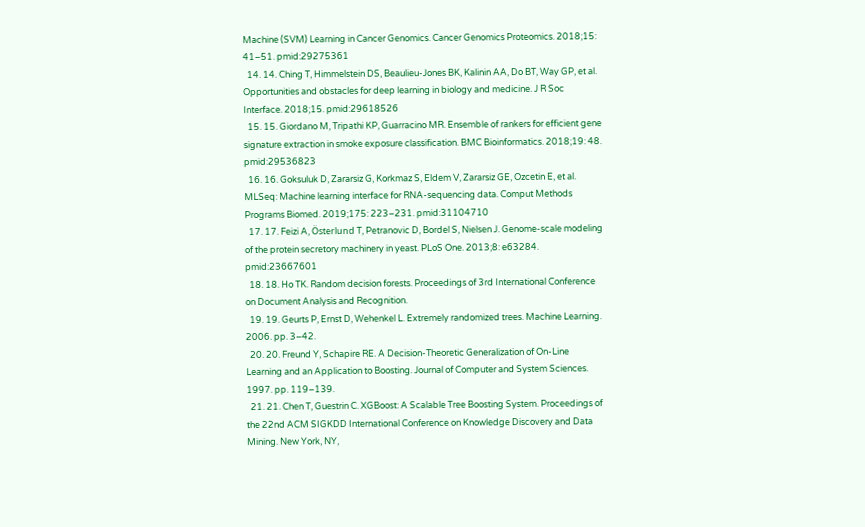Machine (SVM) Learning in Cancer Genomics. Cancer Genomics Proteomics. 2018;15: 41–51. pmid:29275361
  14. 14. Ching T, Himmelstein DS, Beaulieu-Jones BK, Kalinin AA, Do BT, Way GP, et al. Opportunities and obstacles for deep learning in biology and medicine. J R Soc Interface. 2018;15. pmid:29618526
  15. 15. Giordano M, Tripathi KP, Guarracino MR. Ensemble of rankers for efficient gene signature extraction in smoke exposure classification. BMC Bioinformatics. 2018;19: 48. pmid:29536823
  16. 16. Goksuluk D, Zararsiz G, Korkmaz S, Eldem V, Zararsiz GE, Ozcetin E, et al. MLSeq: Machine learning interface for RNA-sequencing data. Comput Methods Programs Biomed. 2019;175: 223–231. pmid:31104710
  17. 17. Feizi A, Österlund T, Petranovic D, Bordel S, Nielsen J. Genome-scale modeling of the protein secretory machinery in yeast. PLoS One. 2013;8: e63284. pmid:23667601
  18. 18. Ho TK. Random decision forests. Proceedings of 3rd International Conference on Document Analysis and Recognition.
  19. 19. Geurts P, Ernst D, Wehenkel L. Extremely randomized trees. Machine Learning. 2006. pp. 3–42.
  20. 20. Freund Y, Schapire RE. A Decision-Theoretic Generalization of On-Line Learning and an Application to Boosting. Journal of Computer and System Sciences. 1997. pp. 119–139.
  21. 21. Chen T, Guestrin C. XGBoost: A Scalable Tree Boosting System. Proceedings of the 22nd ACM SIGKDD International Conference on Knowledge Discovery and Data Mining. New York, NY,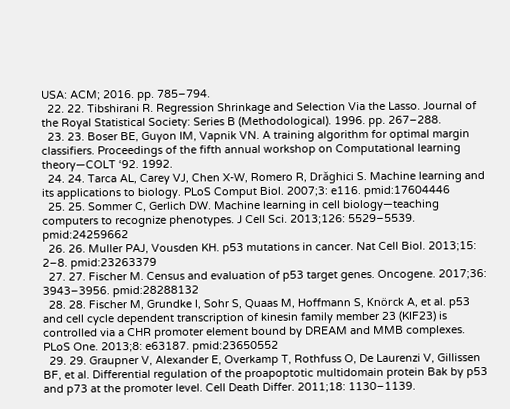USA: ACM; 2016. pp. 785–794.
  22. 22. Tibshirani R. Regression Shrinkage and Selection Via the Lasso. Journal of the Royal Statistical Society: Series B (Methodological). 1996. pp. 267–288.
  23. 23. Boser BE, Guyon IM, Vapnik VN. A training algorithm for optimal margin classifiers. Proceedings of the fifth annual workshop on Computational learning theory—COLT ‘92. 1992.
  24. 24. Tarca AL, Carey VJ, Chen X-W, Romero R, Drăghici S. Machine learning and its applications to biology. PLoS Comput Biol. 2007;3: e116. pmid:17604446
  25. 25. Sommer C, Gerlich DW. Machine learning in cell biology—teaching computers to recognize phenotypes. J Cell Sci. 2013;126: 5529–5539. pmid:24259662
  26. 26. Muller PAJ, Vousden KH. p53 mutations in cancer. Nat Cell Biol. 2013;15: 2–8. pmid:23263379
  27. 27. Fischer M. Census and evaluation of p53 target genes. Oncogene. 2017;36: 3943–3956. pmid:28288132
  28. 28. Fischer M, Grundke I, Sohr S, Quaas M, Hoffmann S, Knörck A, et al. p53 and cell cycle dependent transcription of kinesin family member 23 (KIF23) is controlled via a CHR promoter element bound by DREAM and MMB complexes. PLoS One. 2013;8: e63187. pmid:23650552
  29. 29. Graupner V, Alexander E, Overkamp T, Rothfuss O, De Laurenzi V, Gillissen BF, et al. Differential regulation of the proapoptotic multidomain protein Bak by p53 and p73 at the promoter level. Cell Death Differ. 2011;18: 1130–1139.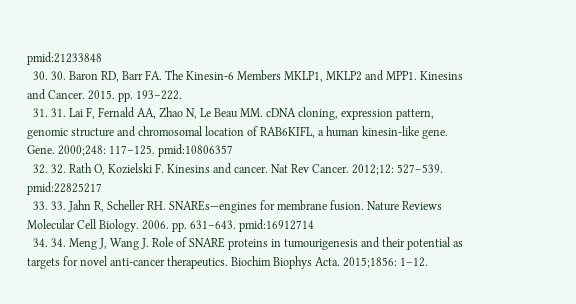pmid:21233848
  30. 30. Baron RD, Barr FA. The Kinesin-6 Members MKLP1, MKLP2 and MPP1. Kinesins and Cancer. 2015. pp. 193–222.
  31. 31. Lai F, Fernald AA, Zhao N, Le Beau MM. cDNA cloning, expression pattern, genomic structure and chromosomal location of RAB6KIFL, a human kinesin-like gene. Gene. 2000;248: 117–125. pmid:10806357
  32. 32. Rath O, Kozielski F. Kinesins and cancer. Nat Rev Cancer. 2012;12: 527–539. pmid:22825217
  33. 33. Jahn R, Scheller RH. SNAREs—engines for membrane fusion. Nature Reviews Molecular Cell Biology. 2006. pp. 631–643. pmid:16912714
  34. 34. Meng J, Wang J. Role of SNARE proteins in tumourigenesis and their potential as targets for novel anti-cancer therapeutics. Biochim Biophys Acta. 2015;1856: 1–12.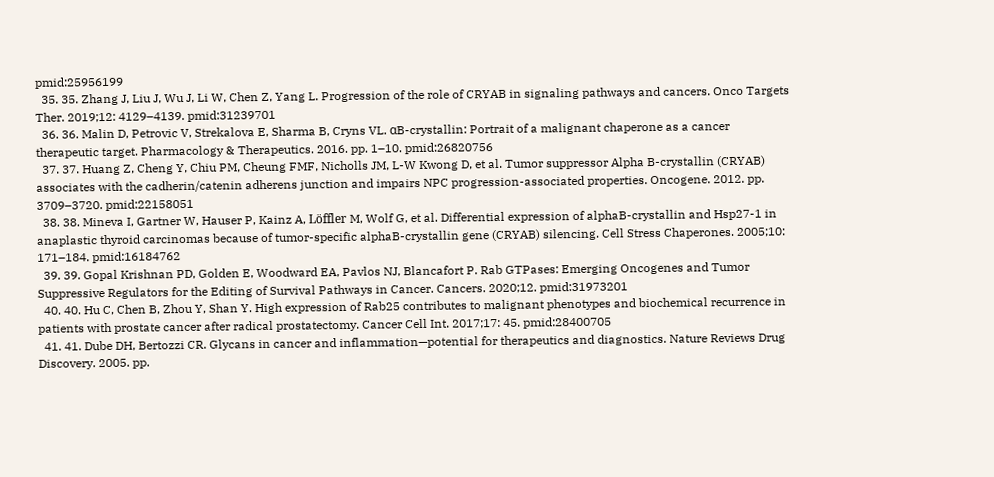pmid:25956199
  35. 35. Zhang J, Liu J, Wu J, Li W, Chen Z, Yang L. Progression of the role of CRYAB in signaling pathways and cancers. Onco Targets Ther. 2019;12: 4129–4139. pmid:31239701
  36. 36. Malin D, Petrovic V, Strekalova E, Sharma B, Cryns VL. αB-crystallin: Portrait of a malignant chaperone as a cancer therapeutic target. Pharmacology & Therapeutics. 2016. pp. 1–10. pmid:26820756
  37. 37. Huang Z, Cheng Y, Chiu PM, Cheung FMF, Nicholls JM, L-W Kwong D, et al. Tumor suppressor Alpha B-crystallin (CRYAB) associates with the cadherin/catenin adherens junction and impairs NPC progression-associated properties. Oncogene. 2012. pp. 3709–3720. pmid:22158051
  38. 38. Mineva I, Gartner W, Hauser P, Kainz A, Löffler M, Wolf G, et al. Differential expression of alphaB-crystallin and Hsp27-1 in anaplastic thyroid carcinomas because of tumor-specific alphaB-crystallin gene (CRYAB) silencing. Cell Stress Chaperones. 2005;10: 171–184. pmid:16184762
  39. 39. Gopal Krishnan PD, Golden E, Woodward EA, Pavlos NJ, Blancafort P. Rab GTPases: Emerging Oncogenes and Tumor Suppressive Regulators for the Editing of Survival Pathways in Cancer. Cancers. 2020;12. pmid:31973201
  40. 40. Hu C, Chen B, Zhou Y, Shan Y. High expression of Rab25 contributes to malignant phenotypes and biochemical recurrence in patients with prostate cancer after radical prostatectomy. Cancer Cell Int. 2017;17: 45. pmid:28400705
  41. 41. Dube DH, Bertozzi CR. Glycans in cancer and inflammation—potential for therapeutics and diagnostics. Nature Reviews Drug Discovery. 2005. pp.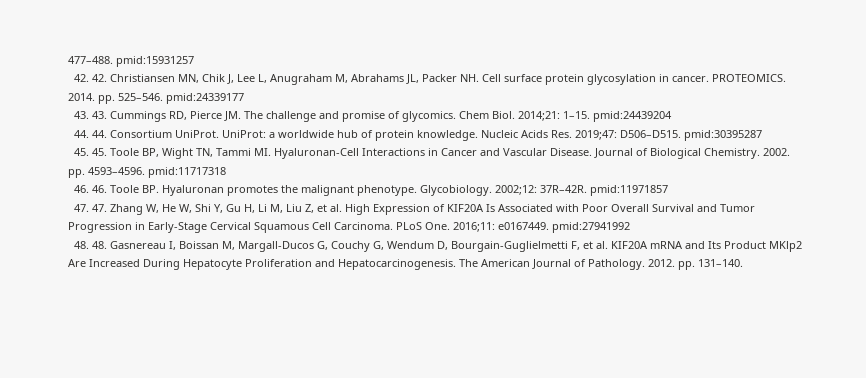477–488. pmid:15931257
  42. 42. Christiansen MN, Chik J, Lee L, Anugraham M, Abrahams JL, Packer NH. Cell surface protein glycosylation in cancer. PROTEOMICS. 2014. pp. 525–546. pmid:24339177
  43. 43. Cummings RD, Pierce JM. The challenge and promise of glycomics. Chem Biol. 2014;21: 1–15. pmid:24439204
  44. 44. Consortium UniProt. UniProt: a worldwide hub of protein knowledge. Nucleic Acids Res. 2019;47: D506–D515. pmid:30395287
  45. 45. Toole BP, Wight TN, Tammi MI. Hyaluronan-Cell Interactions in Cancer and Vascular Disease. Journal of Biological Chemistry. 2002. pp. 4593–4596. pmid:11717318
  46. 46. Toole BP. Hyaluronan promotes the malignant phenotype. Glycobiology. 2002;12: 37R–42R. pmid:11971857
  47. 47. Zhang W, He W, Shi Y, Gu H, Li M, Liu Z, et al. High Expression of KIF20A Is Associated with Poor Overall Survival and Tumor Progression in Early-Stage Cervical Squamous Cell Carcinoma. PLoS One. 2016;11: e0167449. pmid:27941992
  48. 48. Gasnereau I, Boissan M, Margall-Ducos G, Couchy G, Wendum D, Bourgain-Guglielmetti F, et al. KIF20A mRNA and Its Product MKlp2 Are Increased During Hepatocyte Proliferation and Hepatocarcinogenesis. The American Journal of Pathology. 2012. pp. 131–140.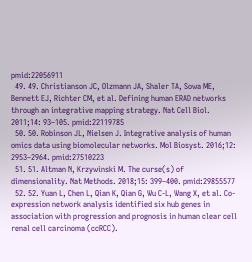pmid:22056911
  49. 49. Christianson JC, Olzmann JA, Shaler TA, Sowa ME, Bennett EJ, Richter CM, et al. Defining human ERAD networks through an integrative mapping strategy. Nat Cell Biol. 2011;14: 93–105. pmid:22119785
  50. 50. Robinson JL, Nielsen J. Integrative analysis of human omics data using biomolecular networks. Mol Biosyst. 2016;12: 2953–2964. pmid:27510223
  51. 51. Altman N, Krzywinski M. The curse(s) of dimensionality. Nat Methods. 2018;15: 399–400. pmid:29855577
  52. 52. Yuan L, Chen L, Qian K, Qian G, Wu C-L, Wang X, et al. Co-expression network analysis identified six hub genes in association with progression and prognosis in human clear cell renal cell carcinoma (ccRCC).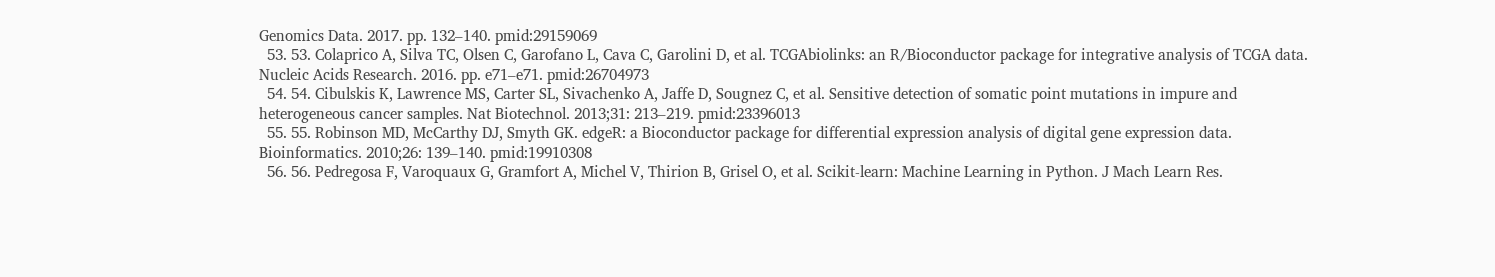Genomics Data. 2017. pp. 132–140. pmid:29159069
  53. 53. Colaprico A, Silva TC, Olsen C, Garofano L, Cava C, Garolini D, et al. TCGAbiolinks: an R/Bioconductor package for integrative analysis of TCGA data. Nucleic Acids Research. 2016. pp. e71–e71. pmid:26704973
  54. 54. Cibulskis K, Lawrence MS, Carter SL, Sivachenko A, Jaffe D, Sougnez C, et al. Sensitive detection of somatic point mutations in impure and heterogeneous cancer samples. Nat Biotechnol. 2013;31: 213–219. pmid:23396013
  55. 55. Robinson MD, McCarthy DJ, Smyth GK. edgeR: a Bioconductor package for differential expression analysis of digital gene expression data. Bioinformatics. 2010;26: 139–140. pmid:19910308
  56. 56. Pedregosa F, Varoquaux G, Gramfort A, Michel V, Thirion B, Grisel O, et al. Scikit-learn: Machine Learning in Python. J Mach Learn Res.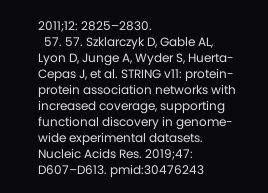2011;12: 2825–2830.
  57. 57. Szklarczyk D, Gable AL, Lyon D, Junge A, Wyder S, Huerta-Cepas J, et al. STRING v11: protein-protein association networks with increased coverage, supporting functional discovery in genome-wide experimental datasets. Nucleic Acids Res. 2019;47: D607–D613. pmid:30476243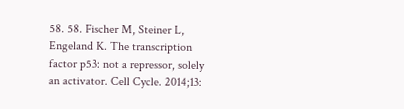58. 58. Fischer M, Steiner L, Engeland K. The transcription factor p53: not a repressor, solely an activator. Cell Cycle. 2014;13: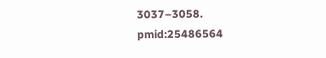3037–3058. pmid:25486564